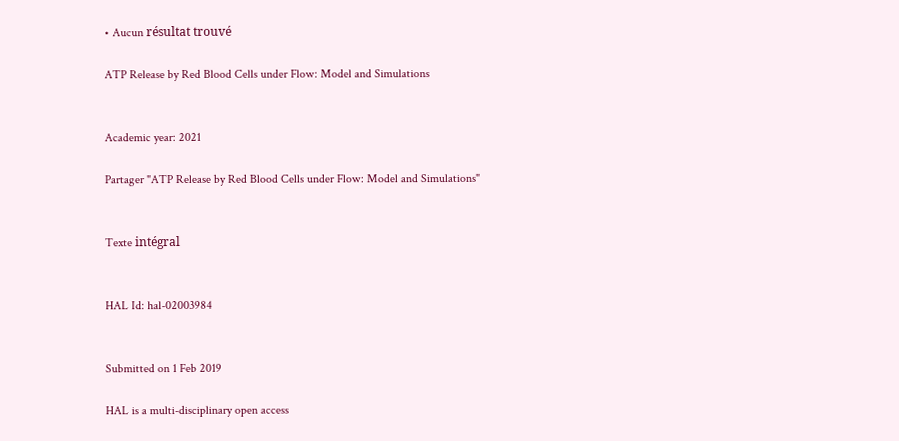• Aucun résultat trouvé

ATP Release by Red Blood Cells under Flow: Model and Simulations


Academic year: 2021

Partager "ATP Release by Red Blood Cells under Flow: Model and Simulations"


Texte intégral


HAL Id: hal-02003984


Submitted on 1 Feb 2019

HAL is a multi-disciplinary open access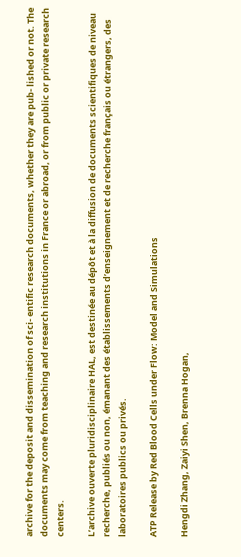archive for the deposit and dissemination of sci- entific research documents, whether they are pub- lished or not. The documents may come from teaching and research institutions in France or abroad, or from public or private research centers.

L’archive ouverte pluridisciplinaire HAL, est destinée au dépôt et à la diffusion de documents scientifiques de niveau recherche, publiés ou non, émanant des établissements d’enseignement et de recherche français ou étrangers, des laboratoires publics ou privés.

ATP Release by Red Blood Cells under Flow: Model and Simulations

Hengdi Zhang, Zaiyi Shen, Brenna Hogan,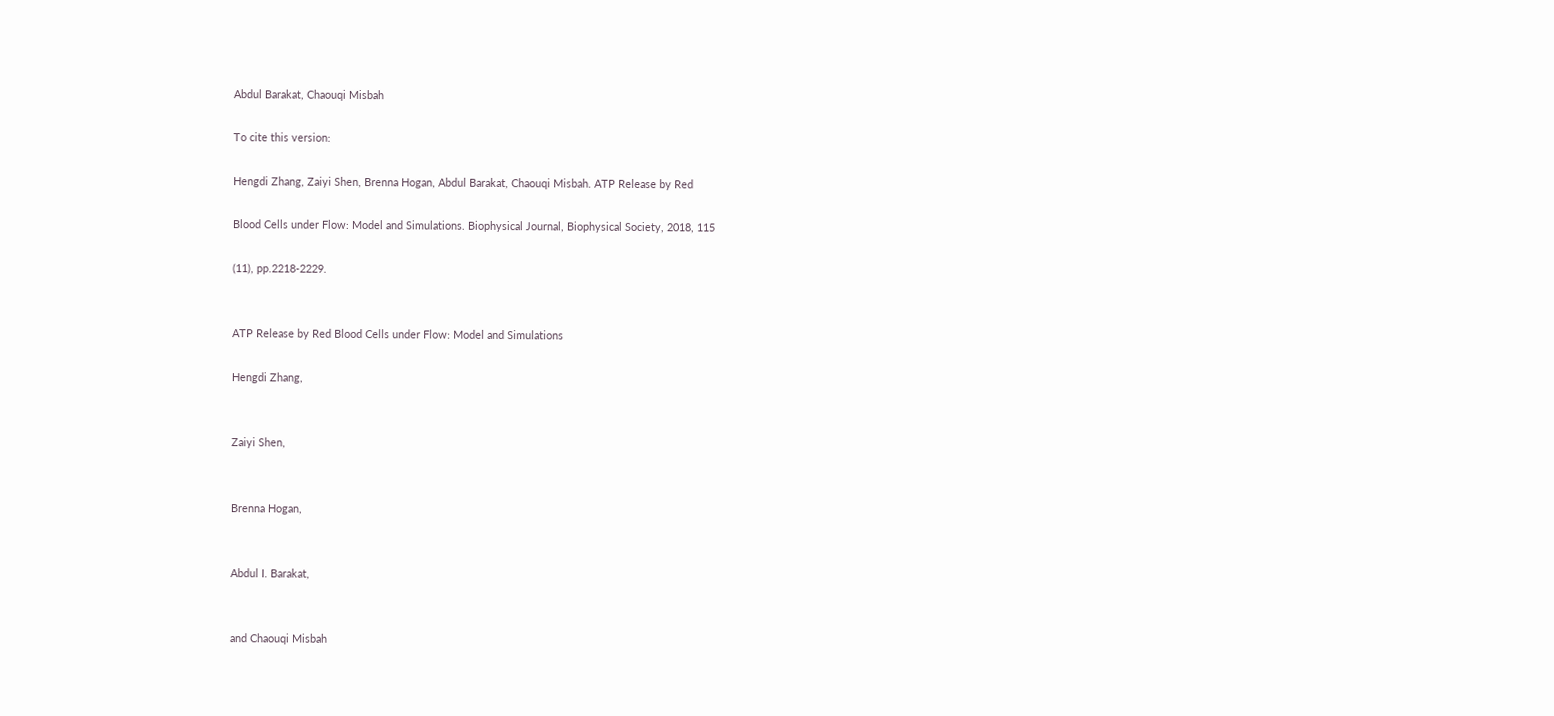Abdul Barakat, Chaouqi Misbah

To cite this version:

Hengdi Zhang, Zaiyi Shen, Brenna Hogan, Abdul Barakat, Chaouqi Misbah. ATP Release by Red

Blood Cells under Flow: Model and Simulations. Biophysical Journal, Biophysical Society, 2018, 115

(11), pp.2218-2229.


ATP Release by Red Blood Cells under Flow: Model and Simulations

Hengdi Zhang,


Zaiyi Shen,


Brenna Hogan,


Abdul I. Barakat,


and Chaouqi Misbah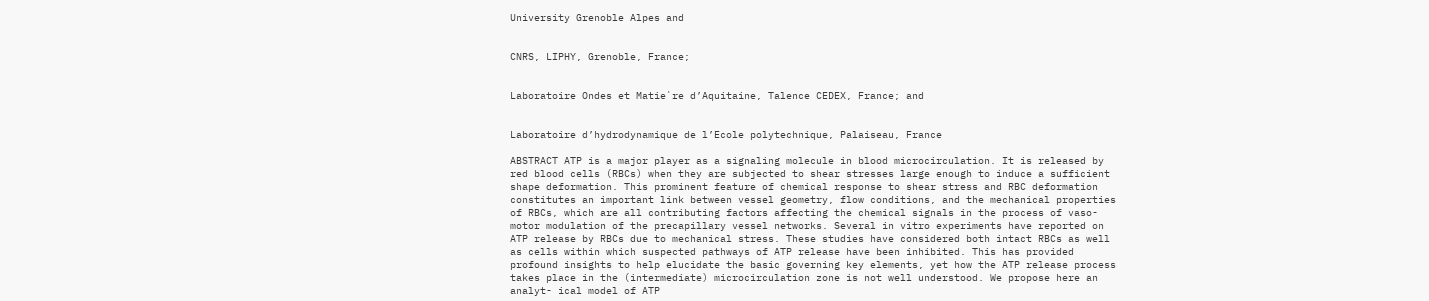University Grenoble Alpes and


CNRS, LIPHY, Grenoble, France;


Laboratoire Ondes et Matie`re d’Aquitaine, Talence CEDEX, France; and


Laboratoire d’hydrodynamique de l’Ecole polytechnique, Palaiseau, France

ABSTRACT ATP is a major player as a signaling molecule in blood microcirculation. It is released by red blood cells (RBCs) when they are subjected to shear stresses large enough to induce a sufficient shape deformation. This prominent feature of chemical response to shear stress and RBC deformation constitutes an important link between vessel geometry, flow conditions, and the mechanical properties of RBCs, which are all contributing factors affecting the chemical signals in the process of vaso- motor modulation of the precapillary vessel networks. Several in vitro experiments have reported on ATP release by RBCs due to mechanical stress. These studies have considered both intact RBCs as well as cells within which suspected pathways of ATP release have been inhibited. This has provided profound insights to help elucidate the basic governing key elements, yet how the ATP release process takes place in the (intermediate) microcirculation zone is not well understood. We propose here an analyt- ical model of ATP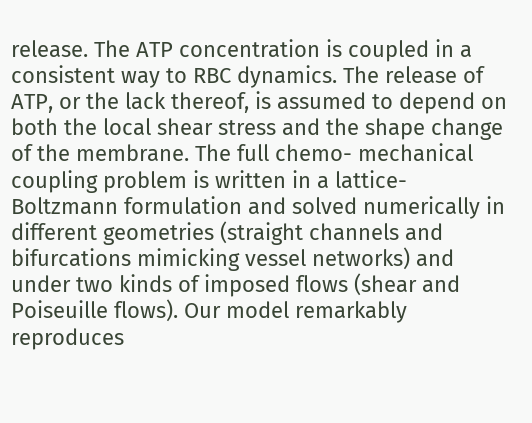release. The ATP concentration is coupled in a consistent way to RBC dynamics. The release of ATP, or the lack thereof, is assumed to depend on both the local shear stress and the shape change of the membrane. The full chemo- mechanical coupling problem is written in a lattice-Boltzmann formulation and solved numerically in different geometries (straight channels and bifurcations mimicking vessel networks) and under two kinds of imposed flows (shear and Poiseuille flows). Our model remarkably reproduces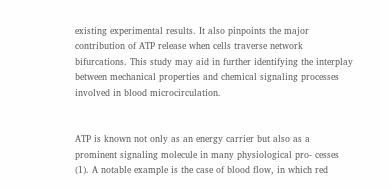existing experimental results. It also pinpoints the major contribution of ATP release when cells traverse network bifurcations. This study may aid in further identifying the interplay between mechanical properties and chemical signaling processes involved in blood microcirculation.


ATP is known not only as an energy carrier but also as a prominent signaling molecule in many physiological pro- cesses (1). A notable example is the case of blood flow, in which red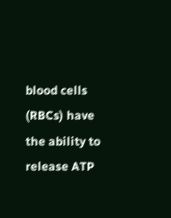blood cells (RBCs) have the ability to release ATP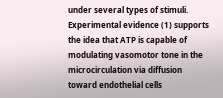under several types of stimuli. Experimental evidence (1) supports the idea that ATP is capable of modulating vasomotor tone in the microcirculation via diffusion toward endothelial cells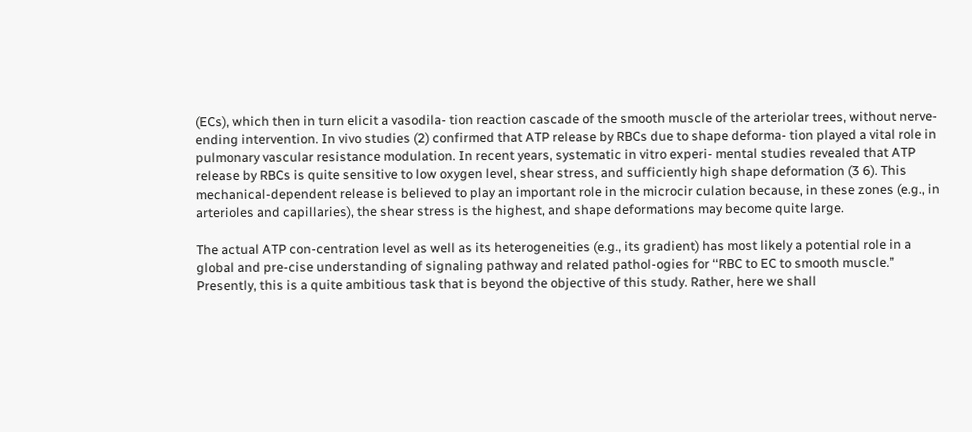(ECs), which then in turn elicit a vasodila- tion reaction cascade of the smooth muscle of the arteriolar trees, without nerve-ending intervention. In vivo studies (2) confirmed that ATP release by RBCs due to shape deforma- tion played a vital role in pulmonary vascular resistance modulation. In recent years, systematic in vitro experi- mental studies revealed that ATP release by RBCs is quite sensitive to low oxygen level, shear stress, and sufficiently high shape deformation (3 6). This mechanical-dependent release is believed to play an important role in the microcir culation because, in these zones (e.g., in arterioles and capillaries), the shear stress is the highest, and shape deformations may become quite large.

The actual ATP con-centration level as well as its heterogeneities (e.g., its gradient) has most likely a potential role in a global and pre-cise understanding of signaling pathway and related pathol-ogies for ‘‘RBC to EC to smooth muscle.’’ Presently, this is a quite ambitious task that is beyond the objective of this study. Rather, here we shall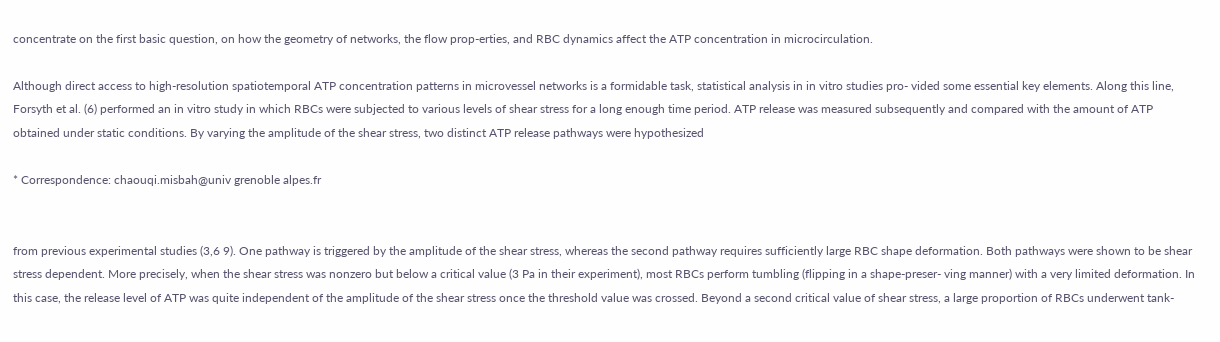concentrate on the first basic question, on how the geometry of networks, the flow prop-erties, and RBC dynamics affect the ATP concentration in microcirculation.

Although direct access to high-resolution spatiotemporal ATP concentration patterns in microvessel networks is a formidable task, statistical analysis in in vitro studies pro- vided some essential key elements. Along this line, Forsyth et al. (6) performed an in vitro study in which RBCs were subjected to various levels of shear stress for a long enough time period. ATP release was measured subsequently and compared with the amount of ATP obtained under static conditions. By varying the amplitude of the shear stress, two distinct ATP release pathways were hypothesized

* Correspondence: chaouqi.misbah@univ grenoble alpes.fr


from previous experimental studies (3,6 9). One pathway is triggered by the amplitude of the shear stress, whereas the second pathway requires sufficiently large RBC shape deformation. Both pathways were shown to be shear stress dependent. More precisely, when the shear stress was nonzero but below a critical value (3 Pa in their experiment), most RBCs perform tumbling (flipping in a shape-preser- ving manner) with a very limited deformation. In this case, the release level of ATP was quite independent of the amplitude of the shear stress once the threshold value was crossed. Beyond a second critical value of shear stress, a large proportion of RBCs underwent tank-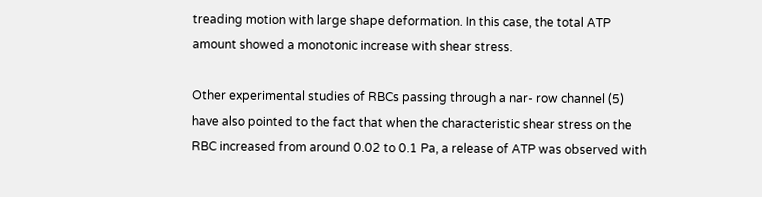treading motion with large shape deformation. In this case, the total ATP amount showed a monotonic increase with shear stress.

Other experimental studies of RBCs passing through a nar- row channel (5) have also pointed to the fact that when the characteristic shear stress on the RBC increased from around 0.02 to 0.1 Pa, a release of ATP was observed with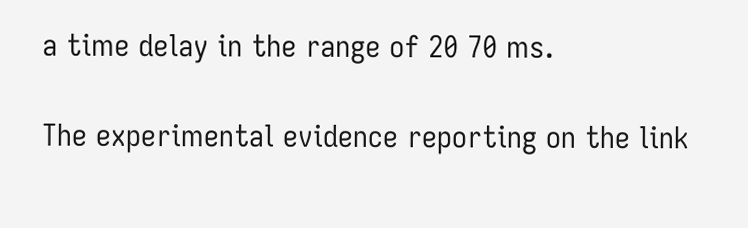a time delay in the range of 20 70 ms.

The experimental evidence reporting on the link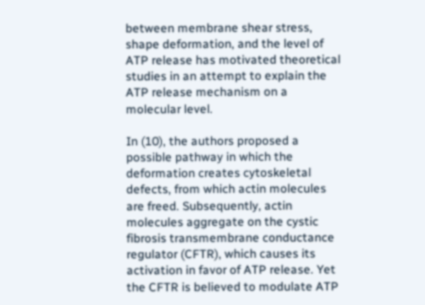between membrane shear stress, shape deformation, and the level of ATP release has motivated theoretical studies in an attempt to explain the ATP release mechanism on a molecular level.

In (10), the authors proposed a possible pathway in which the deformation creates cytoskeletal defects, from which actin molecules are freed. Subsequently, actin molecules aggregate on the cystic fibrosis transmembrane conductance regulator (CFTR), which causes its activation in favor of ATP release. Yet the CFTR is believed to modulate ATP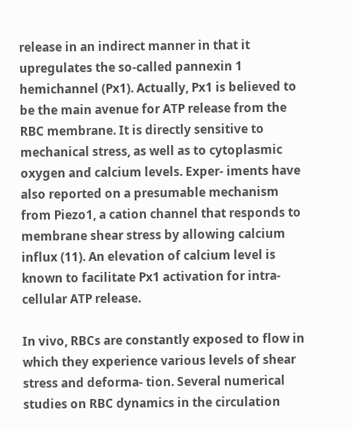release in an indirect manner in that it upregulates the so-called pannexin 1 hemichannel (Px1). Actually, Px1 is believed to be the main avenue for ATP release from the RBC membrane. It is directly sensitive to mechanical stress, as well as to cytoplasmic oxygen and calcium levels. Exper- iments have also reported on a presumable mechanism from Piezo1, a cation channel that responds to membrane shear stress by allowing calcium influx (11). An elevation of calcium level is known to facilitate Px1 activation for intra- cellular ATP release.

In vivo, RBCs are constantly exposed to flow in which they experience various levels of shear stress and deforma- tion. Several numerical studies on RBC dynamics in the circulation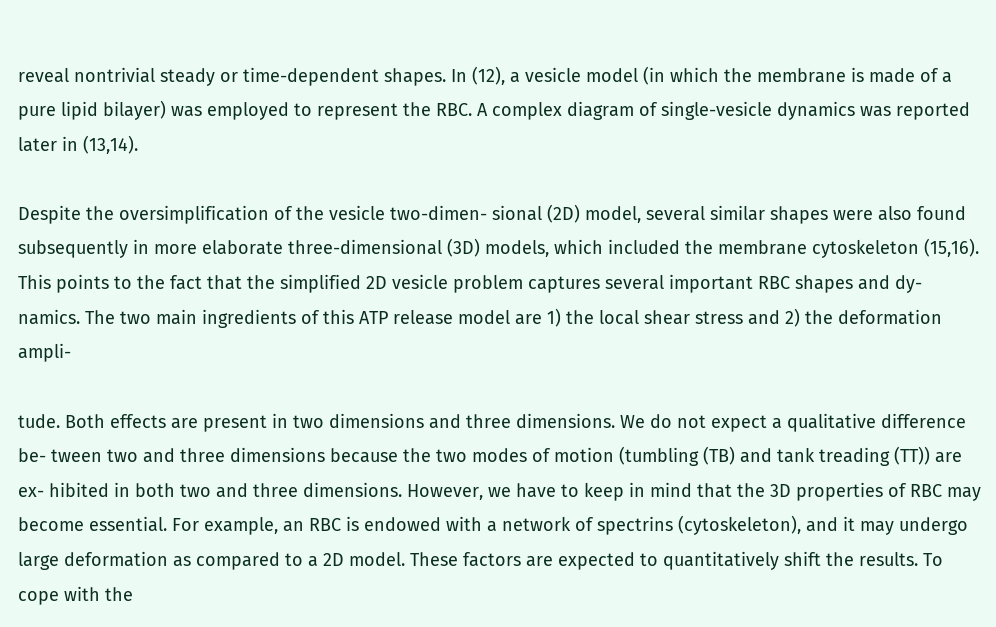reveal nontrivial steady or time-dependent shapes. In (12), a vesicle model (in which the membrane is made of a pure lipid bilayer) was employed to represent the RBC. A complex diagram of single-vesicle dynamics was reported later in (13,14).

Despite the oversimplification of the vesicle two-dimen- sional (2D) model, several similar shapes were also found subsequently in more elaborate three-dimensional (3D) models, which included the membrane cytoskeleton (15,16). This points to the fact that the simplified 2D vesicle problem captures several important RBC shapes and dy- namics. The two main ingredients of this ATP release model are 1) the local shear stress and 2) the deformation ampli-

tude. Both effects are present in two dimensions and three dimensions. We do not expect a qualitative difference be- tween two and three dimensions because the two modes of motion (tumbling (TB) and tank treading (TT)) are ex- hibited in both two and three dimensions. However, we have to keep in mind that the 3D properties of RBC may become essential. For example, an RBC is endowed with a network of spectrins (cytoskeleton), and it may undergo large deformation as compared to a 2D model. These factors are expected to quantitatively shift the results. To cope with the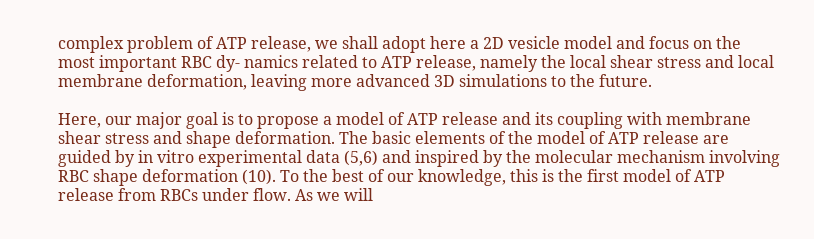complex problem of ATP release, we shall adopt here a 2D vesicle model and focus on the most important RBC dy- namics related to ATP release, namely the local shear stress and local membrane deformation, leaving more advanced 3D simulations to the future.

Here, our major goal is to propose a model of ATP release and its coupling with membrane shear stress and shape deformation. The basic elements of the model of ATP release are guided by in vitro experimental data (5,6) and inspired by the molecular mechanism involving RBC shape deformation (10). To the best of our knowledge, this is the first model of ATP release from RBCs under flow. As we will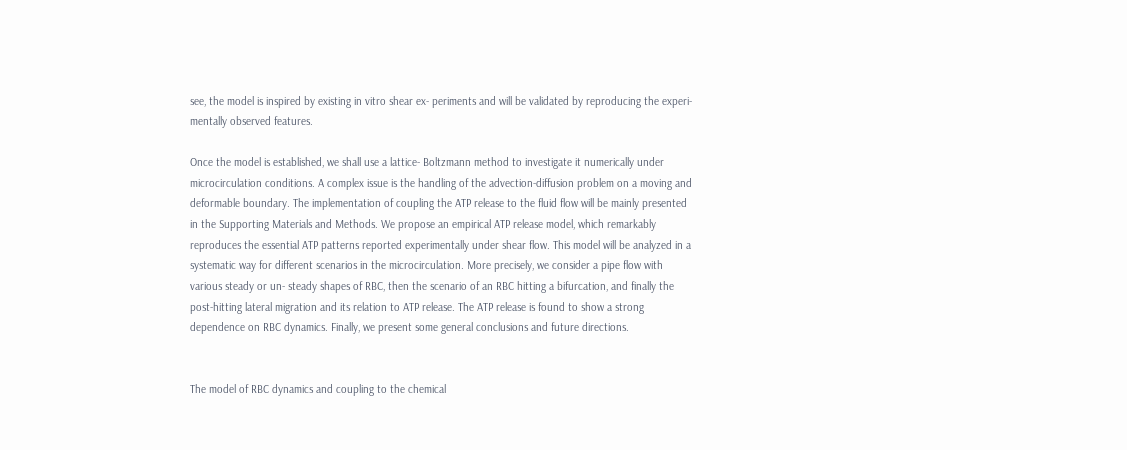see, the model is inspired by existing in vitro shear ex- periments and will be validated by reproducing the experi- mentally observed features.

Once the model is established, we shall use a lattice- Boltzmann method to investigate it numerically under microcirculation conditions. A complex issue is the handling of the advection-diffusion problem on a moving and deformable boundary. The implementation of coupling the ATP release to the fluid flow will be mainly presented in the Supporting Materials and Methods. We propose an empirical ATP release model, which remarkably reproduces the essential ATP patterns reported experimentally under shear flow. This model will be analyzed in a systematic way for different scenarios in the microcirculation. More precisely, we consider a pipe flow with various steady or un- steady shapes of RBC, then the scenario of an RBC hitting a bifurcation, and finally the post-hitting lateral migration and its relation to ATP release. The ATP release is found to show a strong dependence on RBC dynamics. Finally, we present some general conclusions and future directions.


The model of RBC dynamics and coupling to the chemical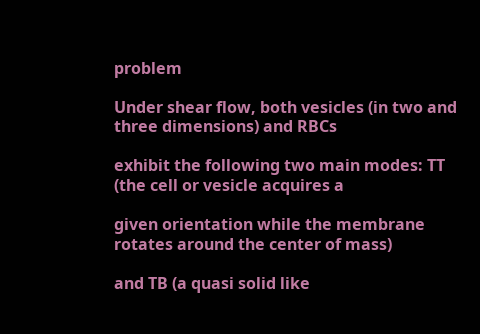problem

Under shear flow, both vesicles (in two and three dimensions) and RBCs

exhibit the following two main modes: TT (the cell or vesicle acquires a

given orientation while the membrane rotates around the center of mass)

and TB (a quasi solid like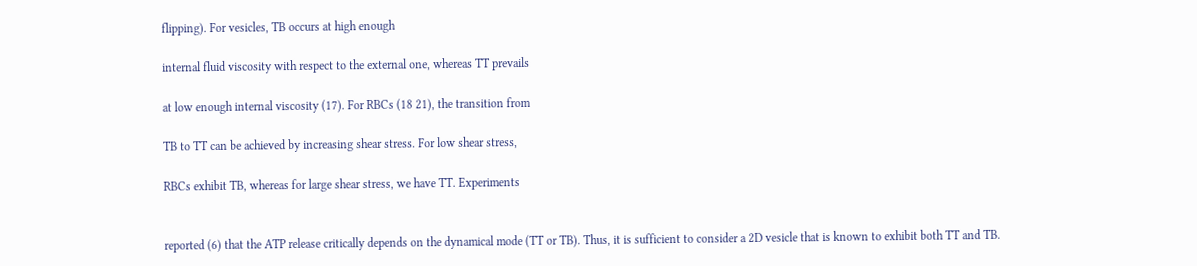flipping). For vesicles, TB occurs at high enough

internal fluid viscosity with respect to the external one, whereas TT prevails

at low enough internal viscosity (17). For RBCs (18 21), the transition from

TB to TT can be achieved by increasing shear stress. For low shear stress,

RBCs exhibit TB, whereas for large shear stress, we have TT. Experiments


reported (6) that the ATP release critically depends on the dynamical mode (TT or TB). Thus, it is sufficient to consider a 2D vesicle that is known to exhibit both TT and TB.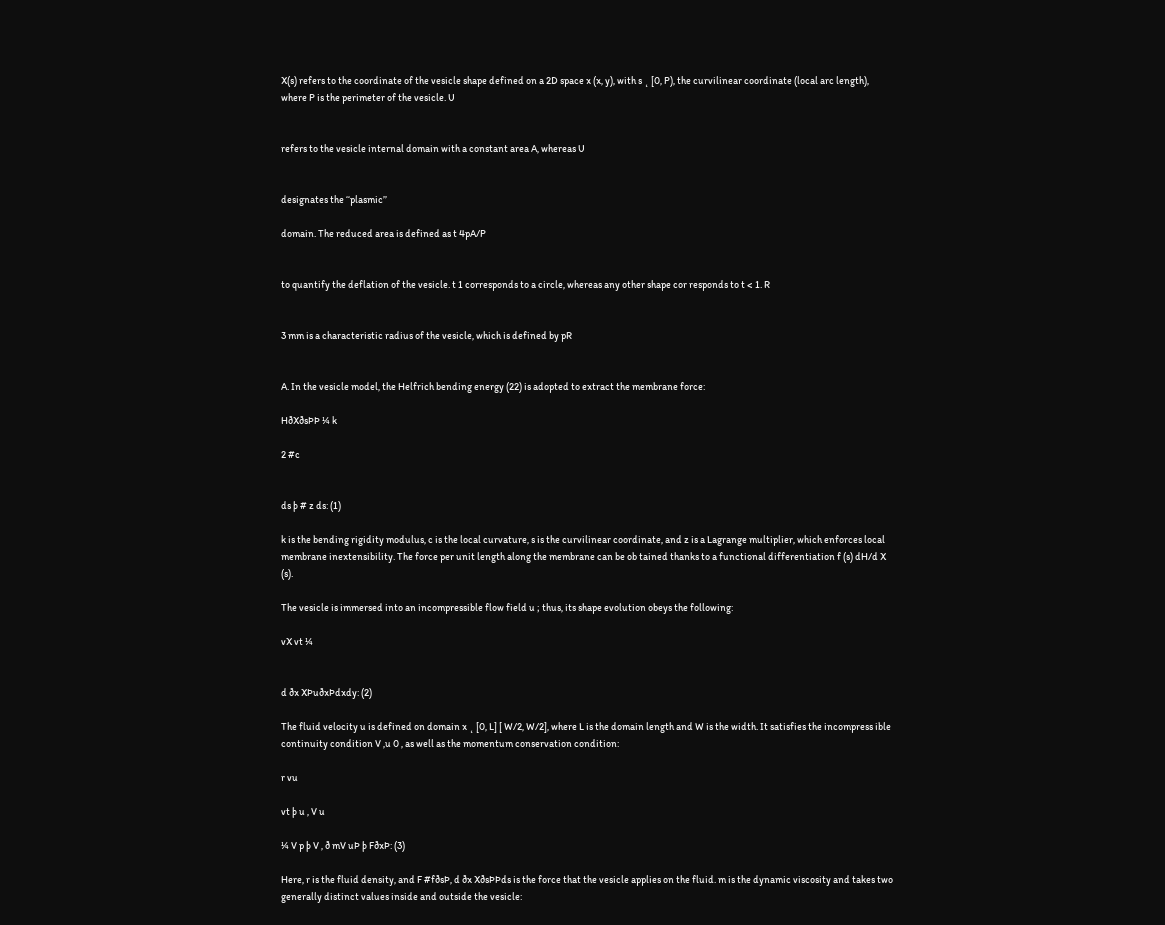X(s) refers to the coordinate of the vesicle shape defined on a 2D space x (x, y), with s ˛ [0, P), the curvilinear coordinate (local arc length), where P is the perimeter of the vesicle. U


refers to the vesicle internal domain with a constant area A, whereas U


designates the ‘‘plasmic’’

domain. The reduced area is defined as t 4pA/P


to quantify the deflation of the vesicle. t 1 corresponds to a circle, whereas any other shape cor responds to t < 1. R


3 mm is a characteristic radius of the vesicle, which is defined by pR


A. In the vesicle model, the Helfrich bending energy (22) is adopted to extract the membrane force:

HðXðsÞÞ ¼ k

2 #c


ds þ # z ds: (1)

k is the bending rigidity modulus, c is the local curvature, s is the curvilinear coordinate, and z is a Lagrange multiplier, which enforces local membrane inextensibility. The force per unit length along the membrane can be ob tained thanks to a functional differentiation f (s) dH/d X (s).

The vesicle is immersed into an incompressible flow field u ; thus, its shape evolution obeys the following:

vX vt ¼


d ðx XÞuðxÞdxdy: (2)

The fluid velocity u is defined on domain x ˛ [0, L] [ W/2, W/2], where L is the domain length and W is the width. It satisfies the incompress ible continuity condition V ,u 0 , as well as the momentum conservation condition:

r vu

vt þ u , V u

¼ V p þ V , ð mV uÞ þ FðxÞ: (3)

Here, r is the fluid density, and F #fðsÞ, d ðx XðsÞÞds is the force that the vesicle applies on the fluid. m is the dynamic viscosity and takes two generally distinct values inside and outside the vesicle: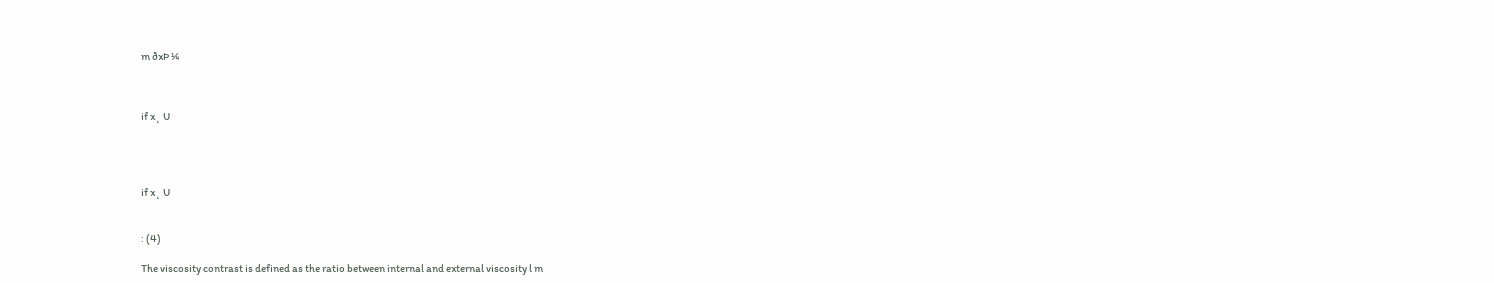m ðxÞ ¼



if x˛ U




if x˛ U


: (4)

The viscosity contrast is defined as the ratio between internal and external viscosity l m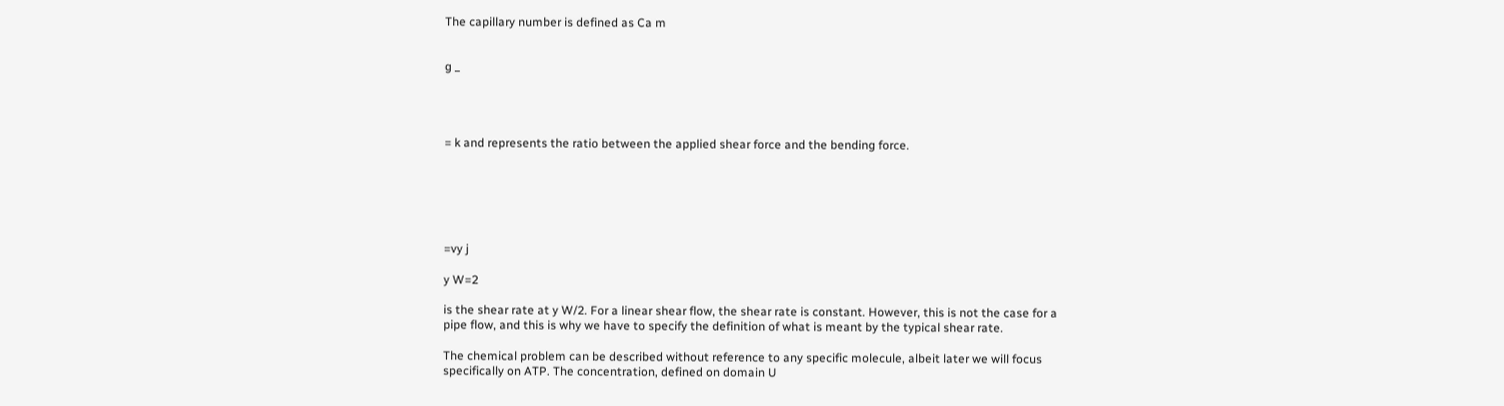The capillary number is defined as Ca m


g _




= k and represents the ratio between the applied shear force and the bending force.






=vy j

y W=2

is the shear rate at y W/2. For a linear shear flow, the shear rate is constant. However, this is not the case for a pipe flow, and this is why we have to specify the definition of what is meant by the typical shear rate.

The chemical problem can be described without reference to any specific molecule, albeit later we will focus specifically on ATP. The concentration, defined on domain U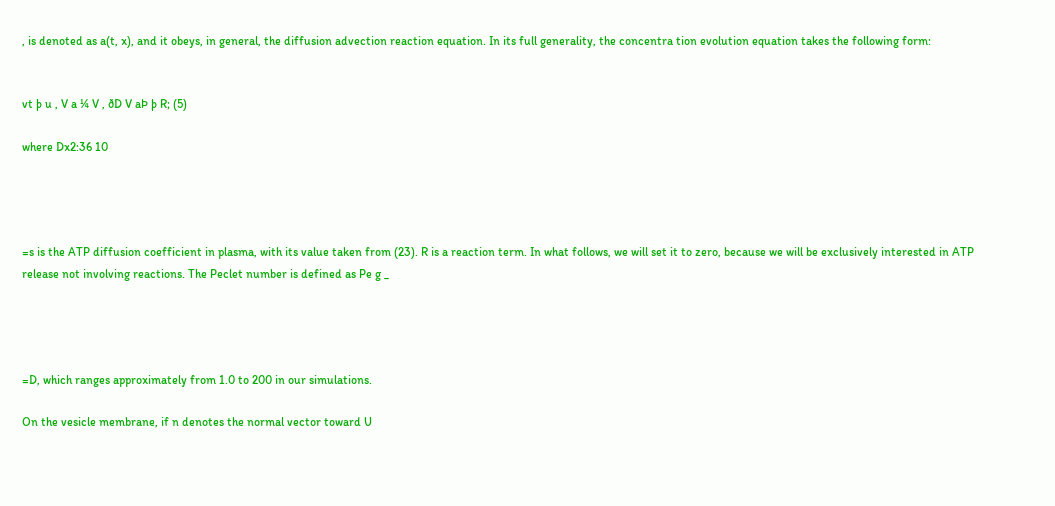, is denoted as a(t, x), and it obeys, in general, the diffusion advection reaction equation. In its full generality, the concentra tion evolution equation takes the following form:


vt þ u , V a ¼ V , ðD V aÞ þ R; (5)

where Dx2:36 10




=s is the ATP diffusion coefficient in plasma, with its value taken from (23). R is a reaction term. In what follows, we will set it to zero, because we will be exclusively interested in ATP release not involving reactions. The Peclet number is defined as Pe g _




=D, which ranges approximately from 1.0 to 200 in our simulations.

On the vesicle membrane, if n denotes the normal vector toward U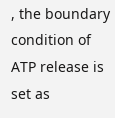, the boundary condition of ATP release is set as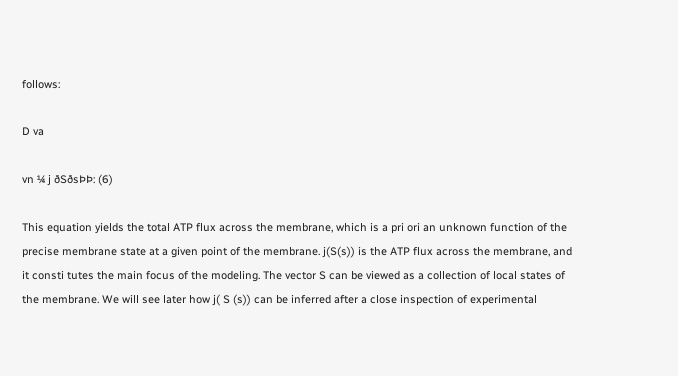follows:

D va

vn ¼ j ðSðsÞÞ: (6)

This equation yields the total ATP flux across the membrane, which is a pri ori an unknown function of the precise membrane state at a given point of the membrane. j(S(s)) is the ATP flux across the membrane, and it consti tutes the main focus of the modeling. The vector S can be viewed as a collection of local states of the membrane. We will see later how j( S (s)) can be inferred after a close inspection of experimental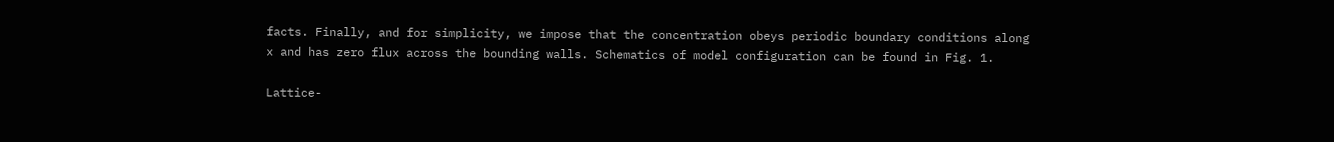facts. Finally, and for simplicity, we impose that the concentration obeys periodic boundary conditions along x and has zero flux across the bounding walls. Schematics of model configuration can be found in Fig. 1.

Lattice-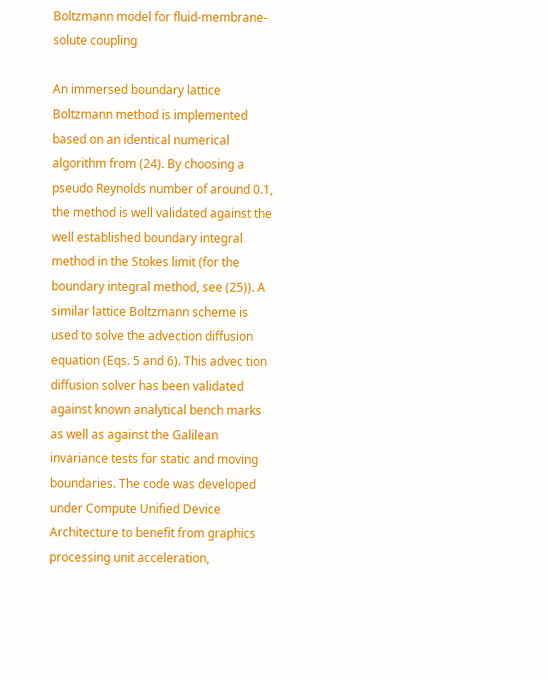Boltzmann model for fluid-membrane- solute coupling

An immersed boundary lattice Boltzmann method is implemented based on an identical numerical algorithm from (24). By choosing a pseudo Reynolds number of around 0.1, the method is well validated against the well established boundary integral method in the Stokes limit (for the boundary integral method, see (25)). A similar lattice Boltzmann scheme is used to solve the advection diffusion equation (Eqs. 5 and 6). This advec tion diffusion solver has been validated against known analytical bench marks as well as against the Galilean invariance tests for static and moving boundaries. The code was developed under Compute Unified Device Architecture to benefit from graphics processing unit acceleration,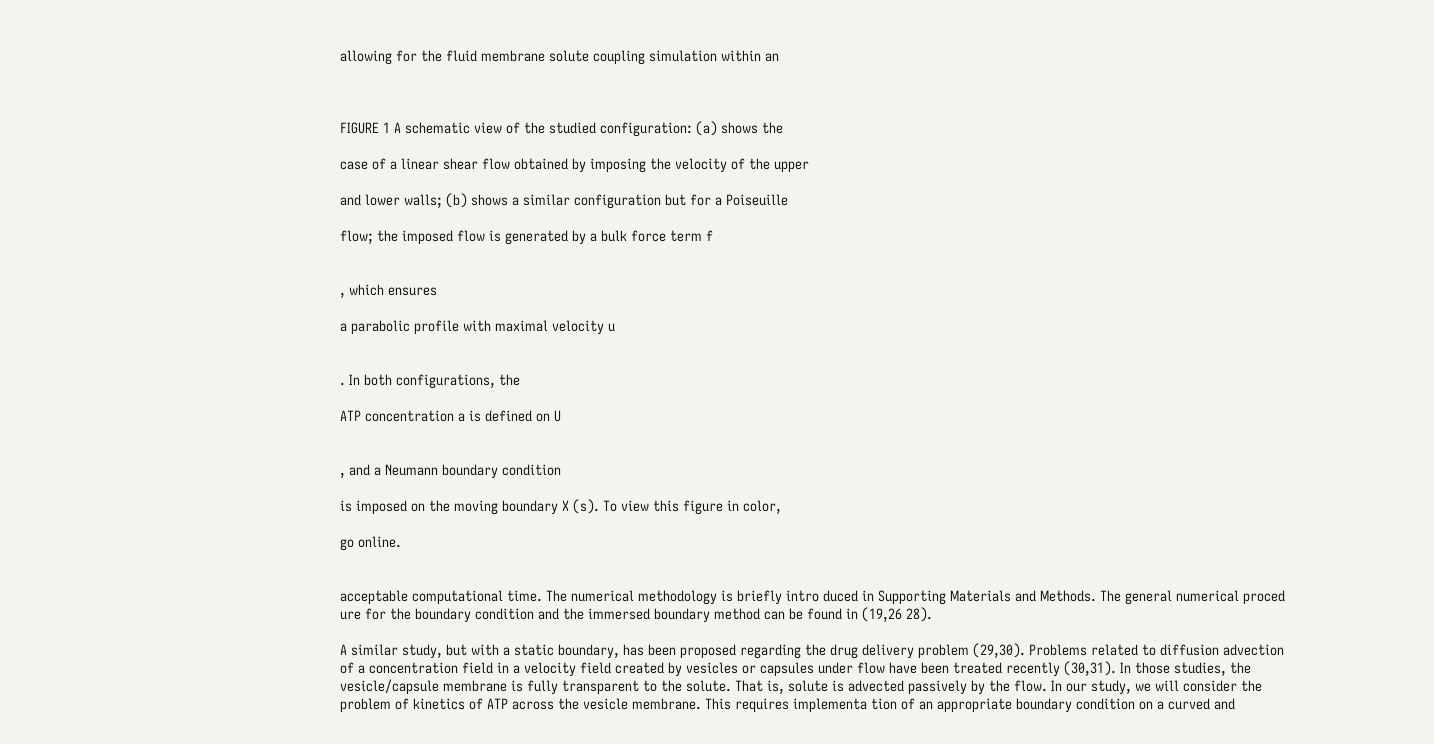allowing for the fluid membrane solute coupling simulation within an



FIGURE 1 A schematic view of the studied configuration: (a) shows the

case of a linear shear flow obtained by imposing the velocity of the upper

and lower walls; (b) shows a similar configuration but for a Poiseuille

flow; the imposed flow is generated by a bulk force term f


, which ensures

a parabolic profile with maximal velocity u


. In both configurations, the

ATP concentration a is defined on U


, and a Neumann boundary condition

is imposed on the moving boundary X (s). To view this figure in color,

go online.


acceptable computational time. The numerical methodology is briefly intro duced in Supporting Materials and Methods. The general numerical proced ure for the boundary condition and the immersed boundary method can be found in (19,26 28).

A similar study, but with a static boundary, has been proposed regarding the drug delivery problem (29,30). Problems related to diffusion advection of a concentration field in a velocity field created by vesicles or capsules under flow have been treated recently (30,31). In those studies, the vesicle/capsule membrane is fully transparent to the solute. That is, solute is advected passively by the flow. In our study, we will consider the problem of kinetics of ATP across the vesicle membrane. This requires implementa tion of an appropriate boundary condition on a curved and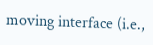moving interface (i.e.,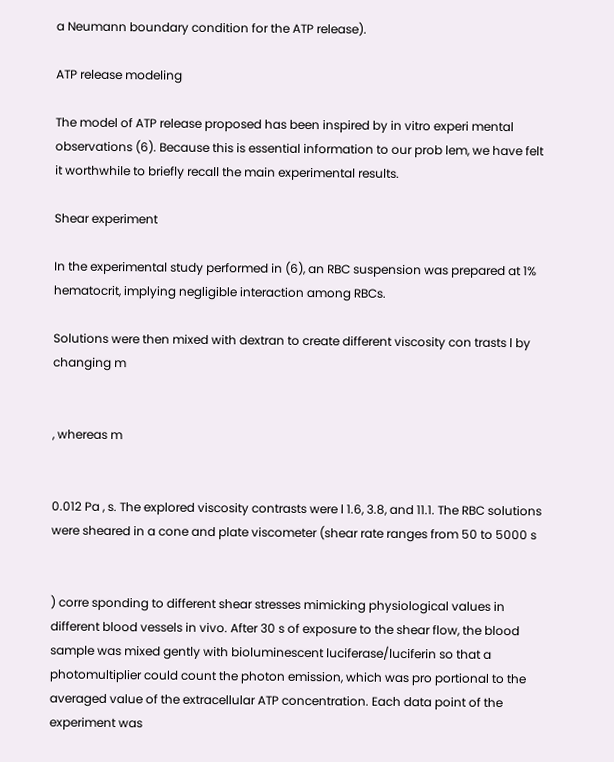a Neumann boundary condition for the ATP release).

ATP release modeling

The model of ATP release proposed has been inspired by in vitro experi mental observations (6). Because this is essential information to our prob lem, we have felt it worthwhile to briefly recall the main experimental results.

Shear experiment

In the experimental study performed in (6), an RBC suspension was prepared at 1% hematocrit, implying negligible interaction among RBCs.

Solutions were then mixed with dextran to create different viscosity con trasts l by changing m


, whereas m


0.012 Pa , s. The explored viscosity contrasts were l 1.6, 3.8, and 11.1. The RBC solutions were sheared in a cone and plate viscometer (shear rate ranges from 50 to 5000 s


) corre sponding to different shear stresses mimicking physiological values in different blood vessels in vivo. After 30 s of exposure to the shear flow, the blood sample was mixed gently with bioluminescent luciferase/luciferin so that a photomultiplier could count the photon emission, which was pro portional to the averaged value of the extracellular ATP concentration. Each data point of the experiment was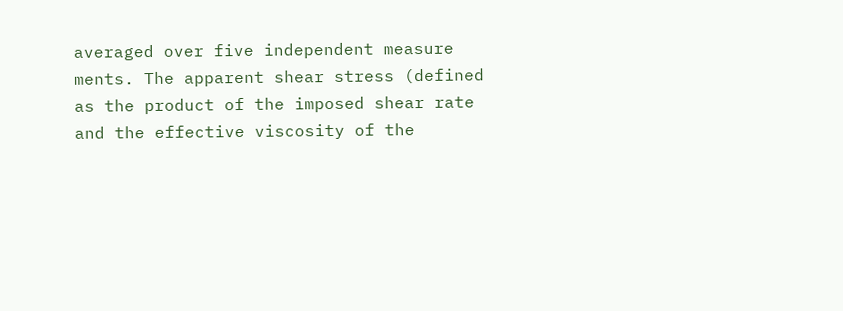averaged over five independent measure ments. The apparent shear stress (defined as the product of the imposed shear rate and the effective viscosity of the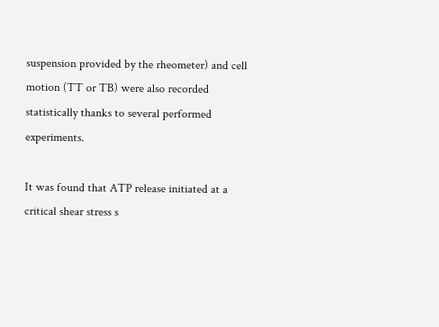suspension provided by the rheometer) and cell motion (TT or TB) were also recorded statistically thanks to several performed experiments.

It was found that ATP release initiated at a critical shear stress s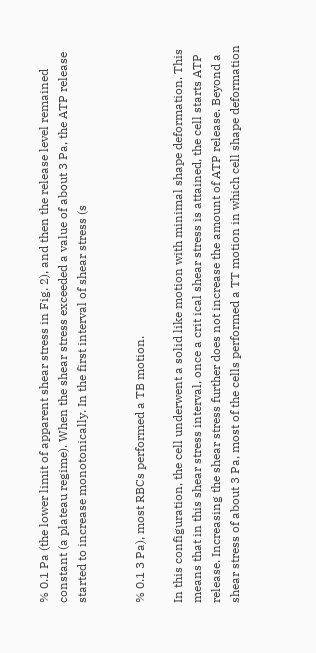% 0.1 Pa (the lower limit of apparent shear stress in Fig. 2), and then the release level remained constant (a plateau regime). When the shear stress exceeded a value of about 3 Pa, the ATP release started to increase monotonically. In the first interval of shear stress (s


% 0.1 3 Pa), most RBCs performed a TB motion.

In this configuration, the cell underwent a solid like motion with minimal shape deformation. This means that in this shear stress interval, once a crit ical shear stress is attained, the cell starts ATP release. Increasing the shear stress further does not increase the amount of ATP release. Beyond a shear stress of about 3 Pa, most of the cells performed a TT motion in which cell shape deformation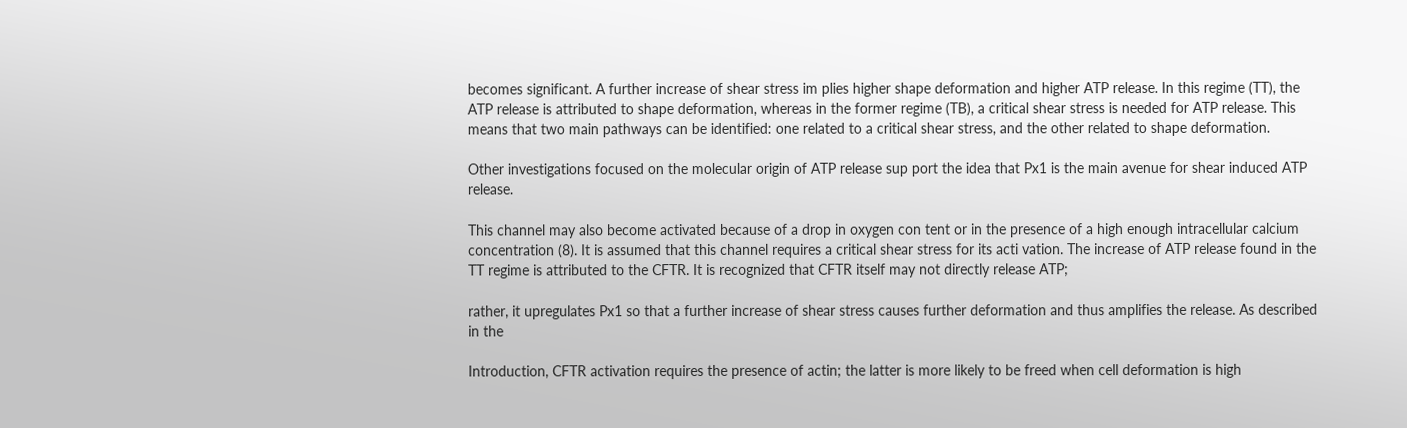becomes significant. A further increase of shear stress im plies higher shape deformation and higher ATP release. In this regime (TT), the ATP release is attributed to shape deformation, whereas in the former regime (TB), a critical shear stress is needed for ATP release. This means that two main pathways can be identified: one related to a critical shear stress, and the other related to shape deformation.

Other investigations focused on the molecular origin of ATP release sup port the idea that Px1 is the main avenue for shear induced ATP release.

This channel may also become activated because of a drop in oxygen con tent or in the presence of a high enough intracellular calcium concentration (8). It is assumed that this channel requires a critical shear stress for its acti vation. The increase of ATP release found in the TT regime is attributed to the CFTR. It is recognized that CFTR itself may not directly release ATP;

rather, it upregulates Px1 so that a further increase of shear stress causes further deformation and thus amplifies the release. As described in the

Introduction, CFTR activation requires the presence of actin; the latter is more likely to be freed when cell deformation is high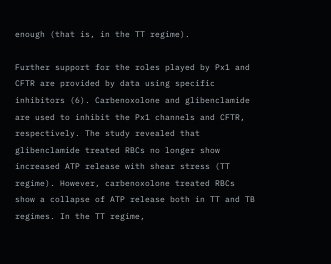enough (that is, in the TT regime).

Further support for the roles played by Px1 and CFTR are provided by data using specific inhibitors (6). Carbenoxolone and glibenclamide are used to inhibit the Px1 channels and CFTR, respectively. The study revealed that glibenclamide treated RBCs no longer show increased ATP release with shear stress (TT regime). However, carbenoxolone treated RBCs show a collapse of ATP release both in TT and TB regimes. In the TT regime,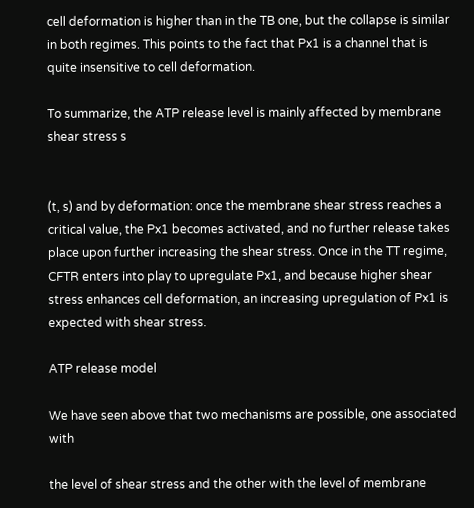cell deformation is higher than in the TB one, but the collapse is similar in both regimes. This points to the fact that Px1 is a channel that is quite insensitive to cell deformation.

To summarize, the ATP release level is mainly affected by membrane shear stress s


(t, s) and by deformation: once the membrane shear stress reaches a critical value, the Px1 becomes activated, and no further release takes place upon further increasing the shear stress. Once in the TT regime, CFTR enters into play to upregulate Px1, and because higher shear stress enhances cell deformation, an increasing upregulation of Px1 is expected with shear stress.

ATP release model

We have seen above that two mechanisms are possible, one associated with

the level of shear stress and the other with the level of membrane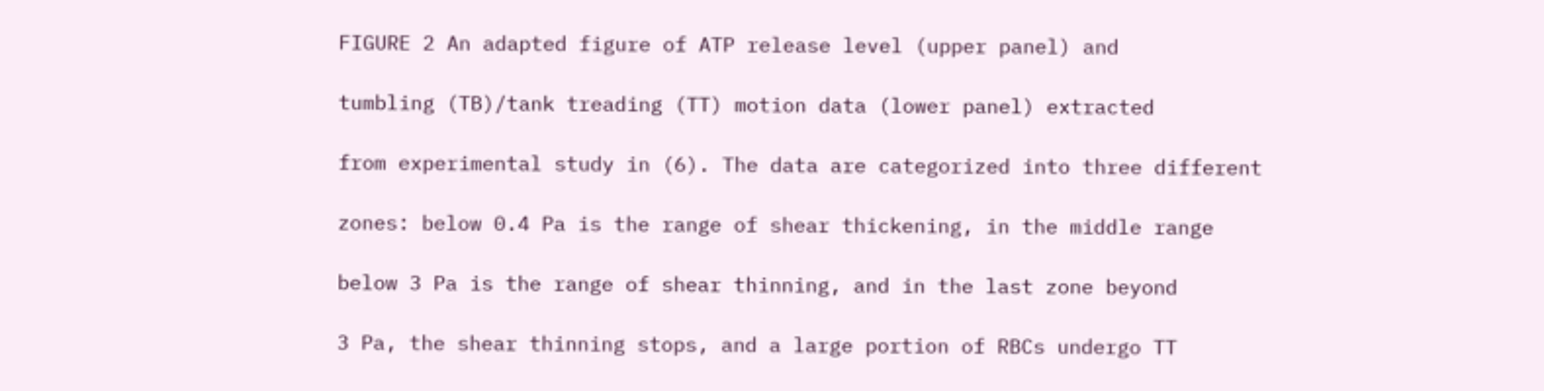FIGURE 2 An adapted figure of ATP release level (upper panel) and

tumbling (TB)/tank treading (TT) motion data (lower panel) extracted

from experimental study in (6). The data are categorized into three different

zones: below 0.4 Pa is the range of shear thickening, in the middle range

below 3 Pa is the range of shear thinning, and in the last zone beyond

3 Pa, the shear thinning stops, and a large portion of RBCs undergo TT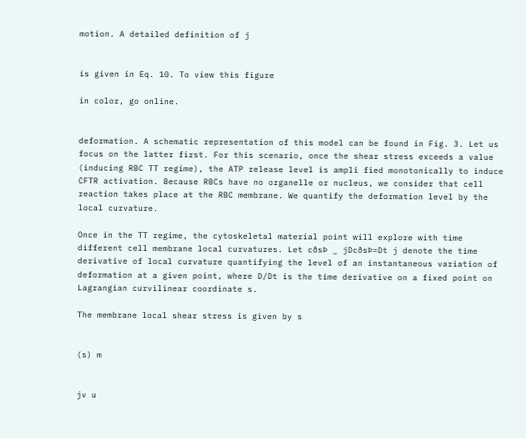motion. A detailed definition of j


is given in Eq. 10. To view this figure

in color, go online.


deformation. A schematic representation of this model can be found in Fig. 3. Let us focus on the latter first. For this scenario, once the shear stress exceeds a value (inducing RBC TT regime), the ATP release level is ampli fied monotonically to induce CFTR activation. Because RBCs have no organelle or nucleus, we consider that cell reaction takes place at the RBC membrane. We quantify the deformation level by the local curvature.

Once in the TT regime, the cytoskeletal material point will explore with time different cell membrane local curvatures. Let cðsÞ _ jDcðsÞ=Dt j denote the time derivative of local curvature quantifying the level of an instantaneous variation of deformation at a given point, where D/Dt is the time derivative on a fixed point on Lagrangian curvilinear coordinate s.

The membrane local shear stress is given by s


(s) m


jv u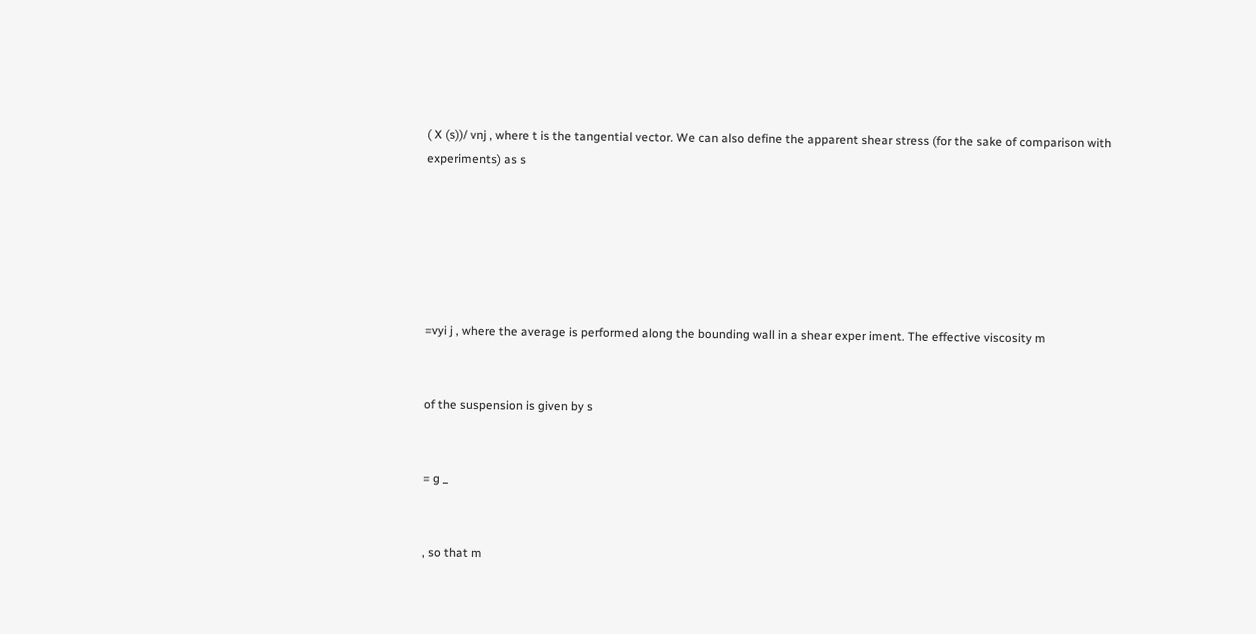( X (s))/ vnj , where t is the tangential vector. We can also define the apparent shear stress (for the sake of comparison with experiments) as s






=vyi j , where the average is performed along the bounding wall in a shear exper iment. The effective viscosity m


of the suspension is given by s


= g _


, so that m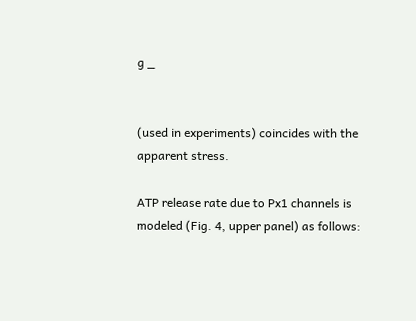g _


(used in experiments) coincides with the apparent stress.

ATP release rate due to Px1 channels is modeled (Fig. 4, upper panel) as follows: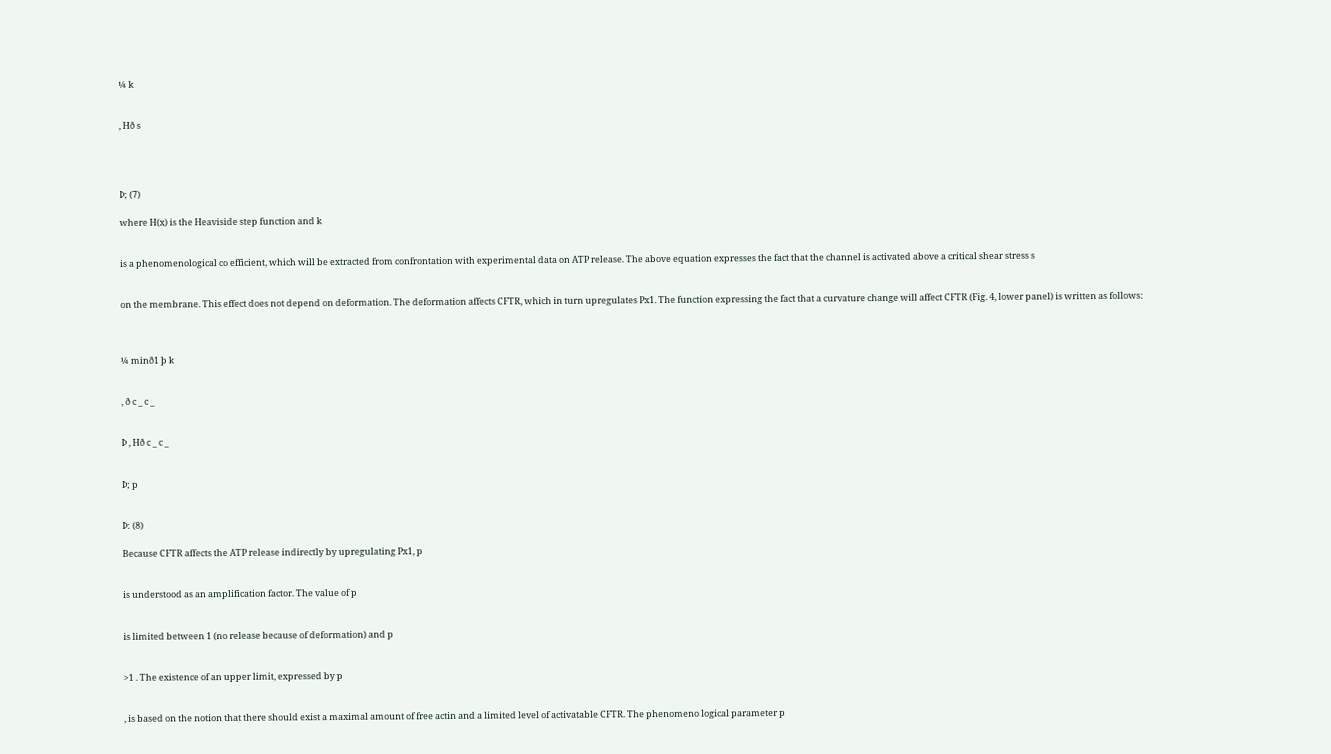¼ k


, Hð s




Þ; (7)

where H(x) is the Heaviside step function and k


is a phenomenological co efficient, which will be extracted from confrontation with experimental data on ATP release. The above equation expresses the fact that the channel is activated above a critical shear stress s


on the membrane. This effect does not depend on deformation. The deformation affects CFTR, which in turn upregulates Px1. The function expressing the fact that a curvature change will affect CFTR (Fig. 4, lower panel) is written as follows:



¼ minð1 þ k


, ð c _ c _


Þ , Hð c _ c _


Þ; p


Þ: (8)

Because CFTR affects the ATP release indirectly by upregulating Px1, p


is understood as an amplification factor. The value of p


is limited between 1 (no release because of deformation) and p


>1 . The existence of an upper limit, expressed by p


, is based on the notion that there should exist a maximal amount of free actin and a limited level of activatable CFTR. The phenomeno logical parameter p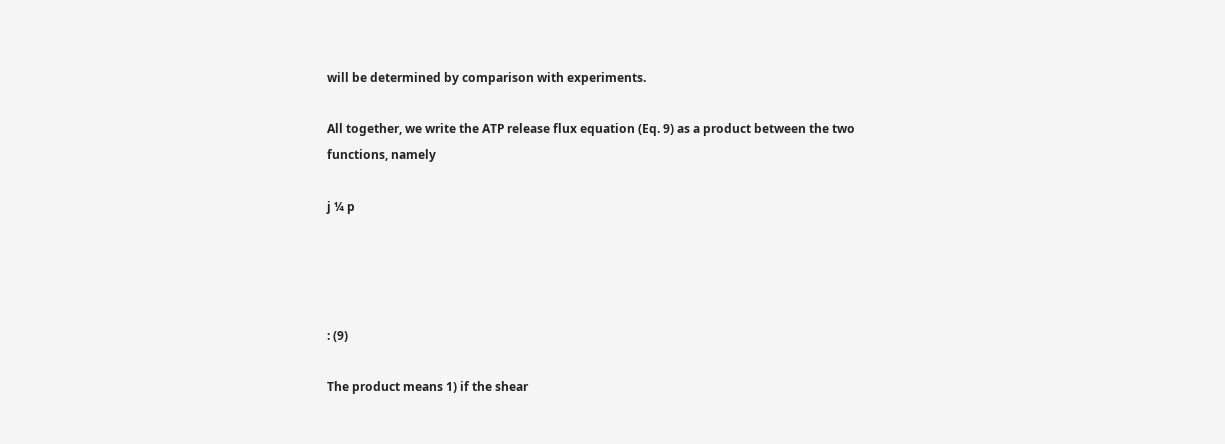will be determined by comparison with experiments.

All together, we write the ATP release flux equation (Eq. 9) as a product between the two functions, namely

j ¼ p




: (9)

The product means 1) if the shear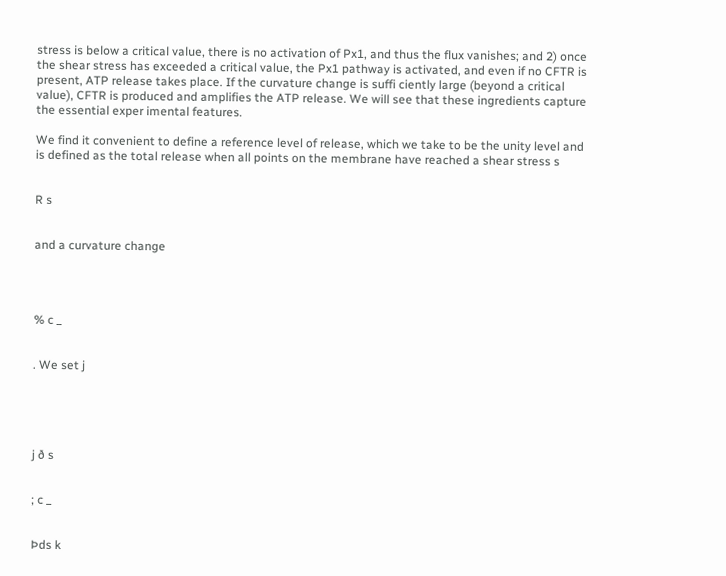stress is below a critical value, there is no activation of Px1, and thus the flux vanishes; and 2) once the shear stress has exceeded a critical value, the Px1 pathway is activated, and even if no CFTR is present, ATP release takes place. If the curvature change is suffi ciently large (beyond a critical value), CFTR is produced and amplifies the ATP release. We will see that these ingredients capture the essential exper imental features.

We find it convenient to define a reference level of release, which we take to be the unity level and is defined as the total release when all points on the membrane have reached a shear stress s


R s


and a curvature change




% c _


. We set j





j ð s


; c _


Þds k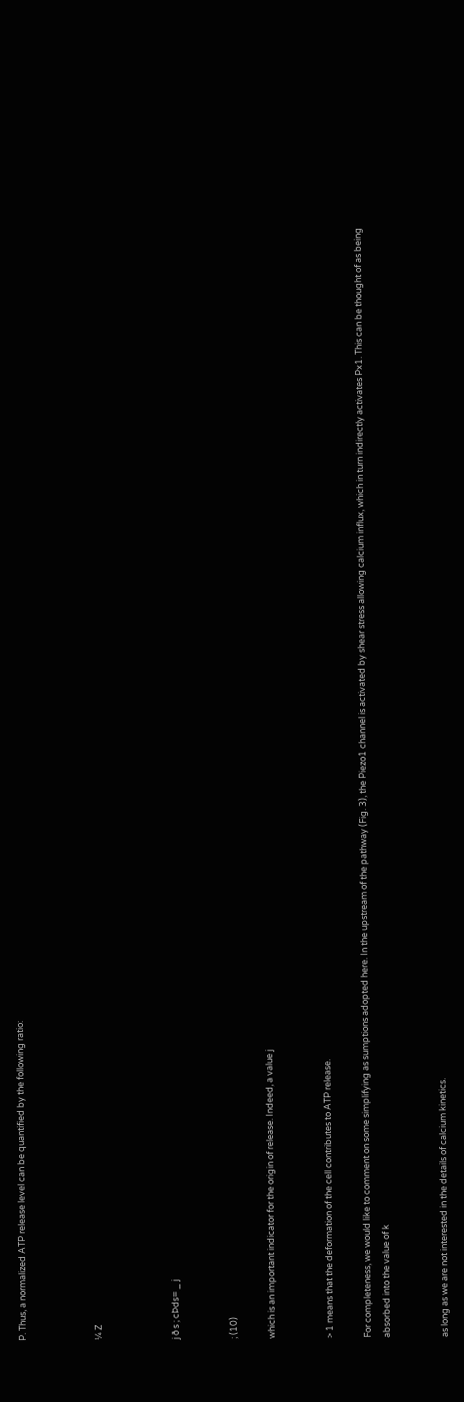P. Thus, a normalized ATP release level can be quantified by the following ratio:



¼ Z



j ð s ; cÞds= _ j


; (10)

which is an important indicator for the origin of release. Indeed, a value j


> 1 means that the deformation of the cell contributes to ATP release.

For completeness, we would like to comment on some simplifying as sumptions adopted here. In the upstream of the pathway (Fig. 3), the Piezo1 channel is activated by shear stress allowing calcium influx, which in turn indirectly activates Px1. This can be thought of as being absorbed into the value of k


as long as we are not interested in the details of calcium kinetics.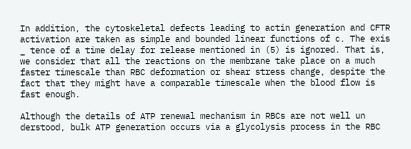In addition, the cytoskeletal defects leading to actin generation and CFTR activation are taken as simple and bounded linear functions of c. The exis _ tence of a time delay for release mentioned in (5) is ignored. That is, we consider that all the reactions on the membrane take place on a much faster timescale than RBC deformation or shear stress change, despite the fact that they might have a comparable timescale when the blood flow is fast enough.

Although the details of ATP renewal mechanism in RBCs are not well un derstood, bulk ATP generation occurs via a glycolysis process in the RBC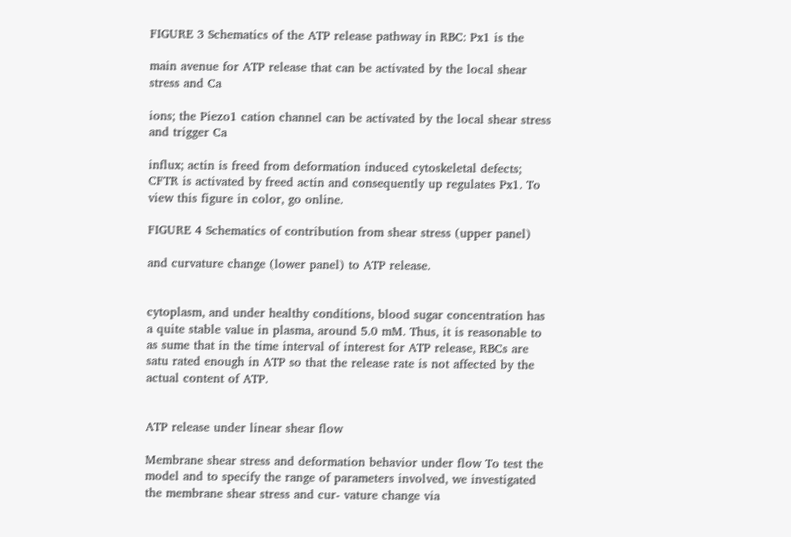FIGURE 3 Schematics of the ATP release pathway in RBC: Px1 is the

main avenue for ATP release that can be activated by the local shear stress and Ca

ions; the Piezo1 cation channel can be activated by the local shear stress and trigger Ca

influx; actin is freed from deformation induced cytoskeletal defects; CFTR is activated by freed actin and consequently up regulates Px1. To view this figure in color, go online.

FIGURE 4 Schematics of contribution from shear stress (upper panel)

and curvature change (lower panel) to ATP release.


cytoplasm, and under healthy conditions, blood sugar concentration has a quite stable value in plasma, around 5.0 mM. Thus, it is reasonable to as sume that in the time interval of interest for ATP release, RBCs are satu rated enough in ATP so that the release rate is not affected by the actual content of ATP.


ATP release under linear shear flow

Membrane shear stress and deformation behavior under flow To test the model and to specify the range of parameters involved, we investigated the membrane shear stress and cur- vature change via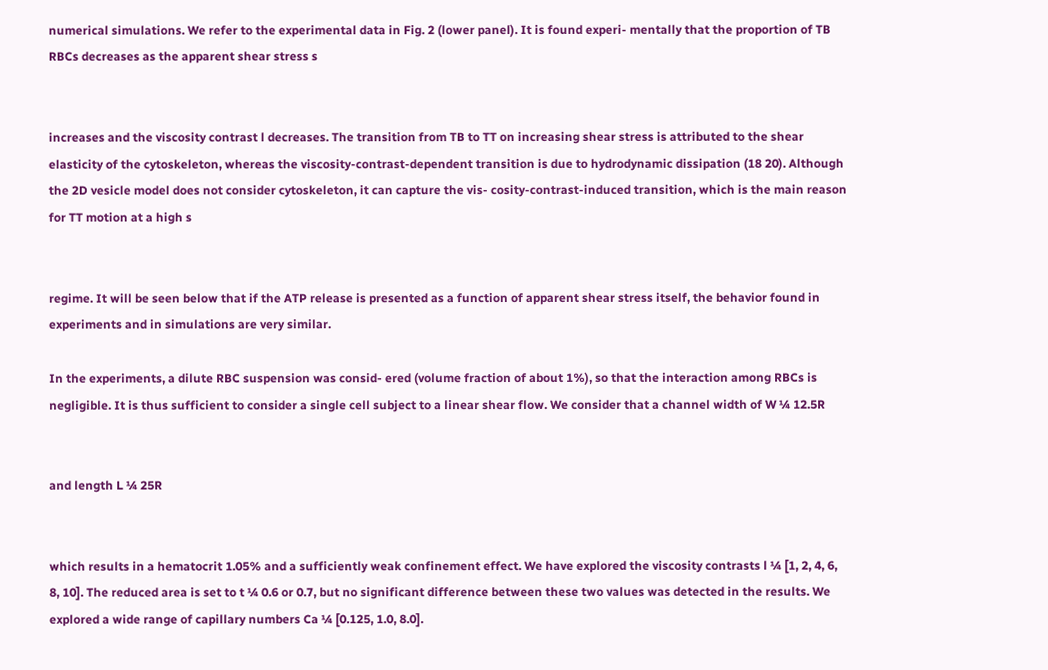numerical simulations. We refer to the experimental data in Fig. 2 (lower panel). It is found experi- mentally that the proportion of TB RBCs decreases as the apparent shear stress s


increases and the viscosity contrast l decreases. The transition from TB to TT on increasing shear stress is attributed to the shear elasticity of the cytoskeleton, whereas the viscosity-contrast-dependent transition is due to hydrodynamic dissipation (18 20). Although the 2D vesicle model does not consider cytoskeleton, it can capture the vis- cosity-contrast-induced transition, which is the main reason for TT motion at a high s


regime. It will be seen below that if the ATP release is presented as a function of apparent shear stress itself, the behavior found in experiments and in simulations are very similar.

In the experiments, a dilute RBC suspension was consid- ered (volume fraction of about 1%), so that the interaction among RBCs is negligible. It is thus sufficient to consider a single cell subject to a linear shear flow. We consider that a channel width of W ¼ 12.5R


and length L ¼ 25R


which results in a hematocrit 1.05% and a sufficiently weak confinement effect. We have explored the viscosity contrasts l ¼ [1, 2, 4, 6, 8, 10]. The reduced area is set to t ¼ 0.6 or 0.7, but no significant difference between these two values was detected in the results. We explored a wide range of capillary numbers Ca ¼ [0.125, 1.0, 8.0].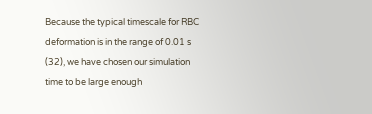Because the typical timescale for RBC deformation is in the range of 0.01 s (32), we have chosen our simulation time to be large enough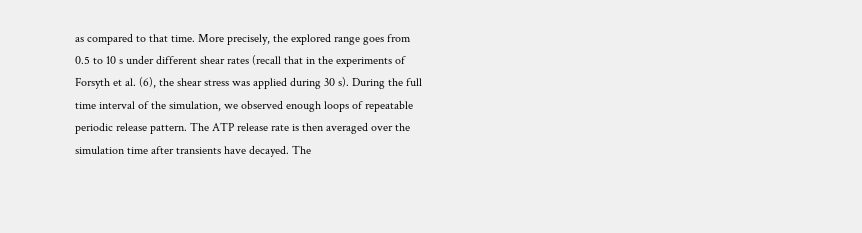as compared to that time. More precisely, the explored range goes from 0.5 to 10 s under different shear rates (recall that in the experiments of Forsyth et al. (6), the shear stress was applied during 30 s). During the full time interval of the simulation, we observed enough loops of repeatable periodic release pattern. The ATP release rate is then averaged over the simulation time after transients have decayed. The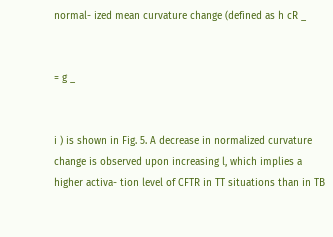normal- ized mean curvature change (defined as h cR _


= g _


i ) is shown in Fig. 5. A decrease in normalized curvature change is observed upon increasing l, which implies a higher activa- tion level of CFTR in TT situations than in TB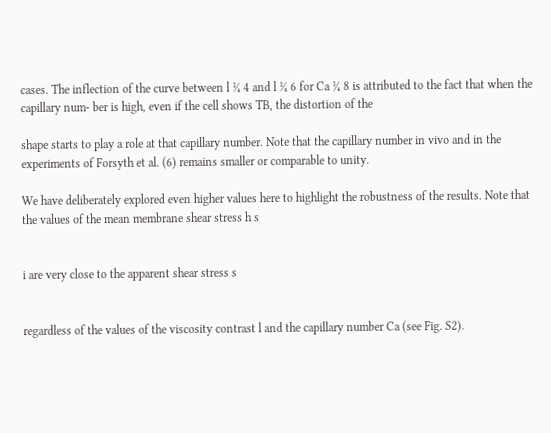cases. The inflection of the curve between l ¼ 4 and l ¼ 6 for Ca ¼ 8 is attributed to the fact that when the capillary num- ber is high, even if the cell shows TB, the distortion of the

shape starts to play a role at that capillary number. Note that the capillary number in vivo and in the experiments of Forsyth et al. (6) remains smaller or comparable to unity.

We have deliberately explored even higher values here to highlight the robustness of the results. Note that the values of the mean membrane shear stress h s


i are very close to the apparent shear stress s


regardless of the values of the viscosity contrast l and the capillary number Ca (see Fig. S2).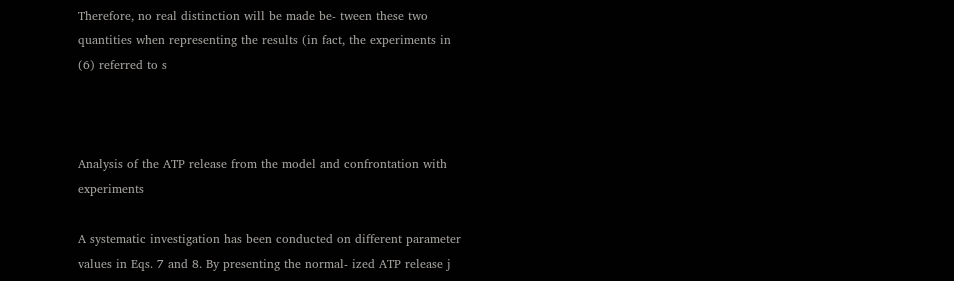Therefore, no real distinction will be made be- tween these two quantities when representing the results (in fact, the experiments in (6) referred to s



Analysis of the ATP release from the model and confrontation with experiments

A systematic investigation has been conducted on different parameter values in Eqs. 7 and 8. By presenting the normal- ized ATP release j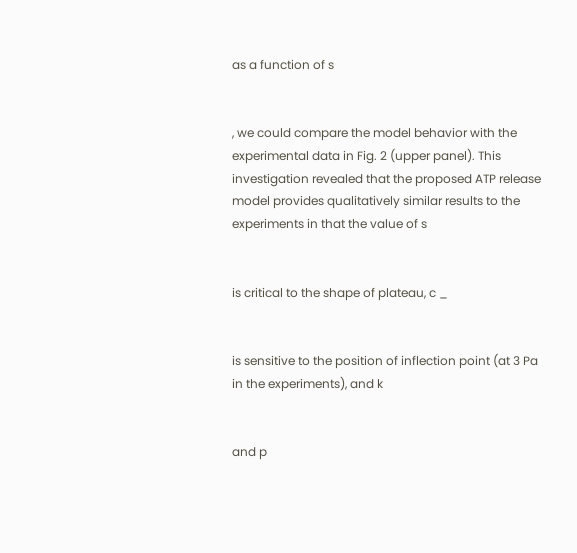as a function of s


, we could compare the model behavior with the experimental data in Fig. 2 (upper panel). This investigation revealed that the proposed ATP release model provides qualitatively similar results to the experiments in that the value of s


is critical to the shape of plateau, c _


is sensitive to the position of inflection point (at 3 Pa in the experiments), and k


and p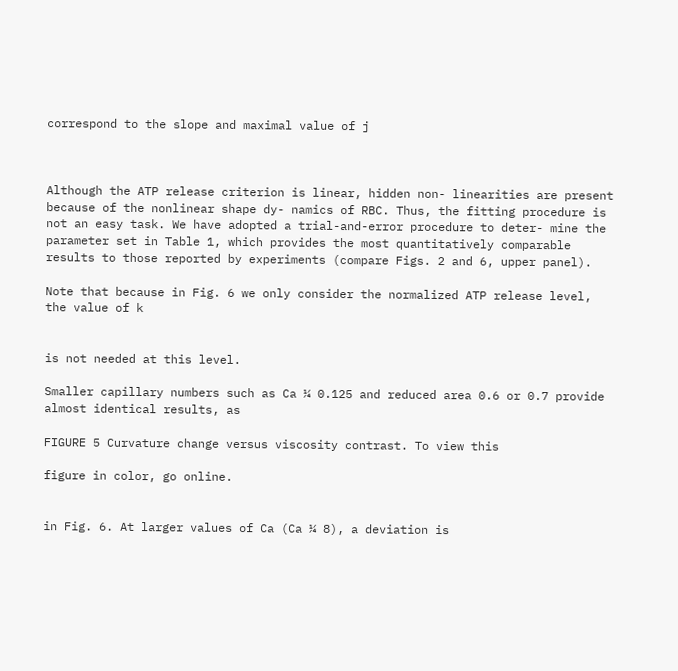correspond to the slope and maximal value of j



Although the ATP release criterion is linear, hidden non- linearities are present because of the nonlinear shape dy- namics of RBC. Thus, the fitting procedure is not an easy task. We have adopted a trial-and-error procedure to deter- mine the parameter set in Table 1, which provides the most quantitatively comparable results to those reported by experiments (compare Figs. 2 and 6, upper panel).

Note that because in Fig. 6 we only consider the normalized ATP release level, the value of k


is not needed at this level.

Smaller capillary numbers such as Ca ¼ 0.125 and reduced area 0.6 or 0.7 provide almost identical results, as

FIGURE 5 Curvature change versus viscosity contrast. To view this

figure in color, go online.


in Fig. 6. At larger values of Ca (Ca ¼ 8), a deviation is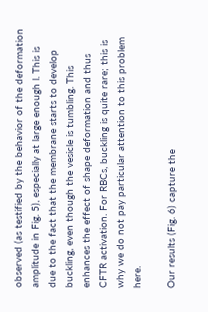observed (as testified by the behavior of the deformation amplitude in Fig. 5), especially at large enough l. This is due to the fact that the membrane starts to develop buckling, even though the vesicle is tumbling. This enhances the effect of shape deformation and thus CFTR activation. For RBCs, buckling is quite rare; this is why we do not pay particular attention to this problem here.

Our results (Fig. 6) capture the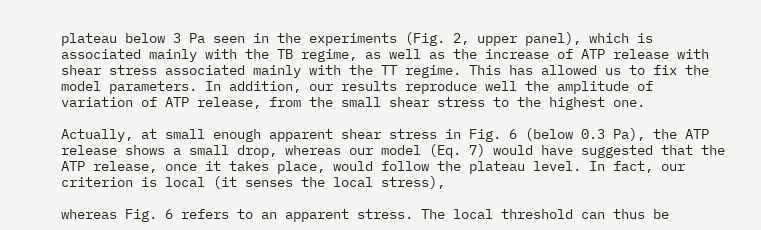plateau below 3 Pa seen in the experiments (Fig. 2, upper panel), which is associated mainly with the TB regime, as well as the increase of ATP release with shear stress associated mainly with the TT regime. This has allowed us to fix the model parameters. In addition, our results reproduce well the amplitude of variation of ATP release, from the small shear stress to the highest one.

Actually, at small enough apparent shear stress in Fig. 6 (below 0.3 Pa), the ATP release shows a small drop, whereas our model (Eq. 7) would have suggested that the ATP release, once it takes place, would follow the plateau level. In fact, our criterion is local (it senses the local stress),

whereas Fig. 6 refers to an apparent stress. The local threshold can thus be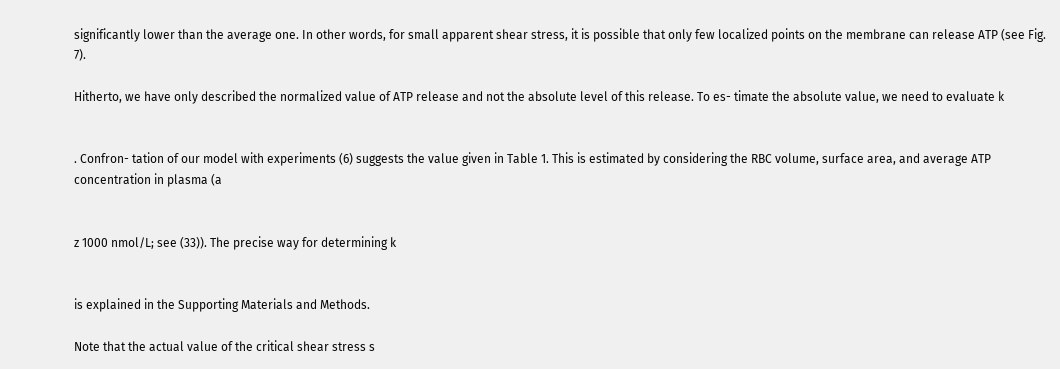significantly lower than the average one. In other words, for small apparent shear stress, it is possible that only few localized points on the membrane can release ATP (see Fig. 7).

Hitherto, we have only described the normalized value of ATP release and not the absolute level of this release. To es- timate the absolute value, we need to evaluate k


. Confron- tation of our model with experiments (6) suggests the value given in Table 1. This is estimated by considering the RBC volume, surface area, and average ATP concentration in plasma (a


z 1000 nmol/L; see (33)). The precise way for determining k


is explained in the Supporting Materials and Methods.

Note that the actual value of the critical shear stress s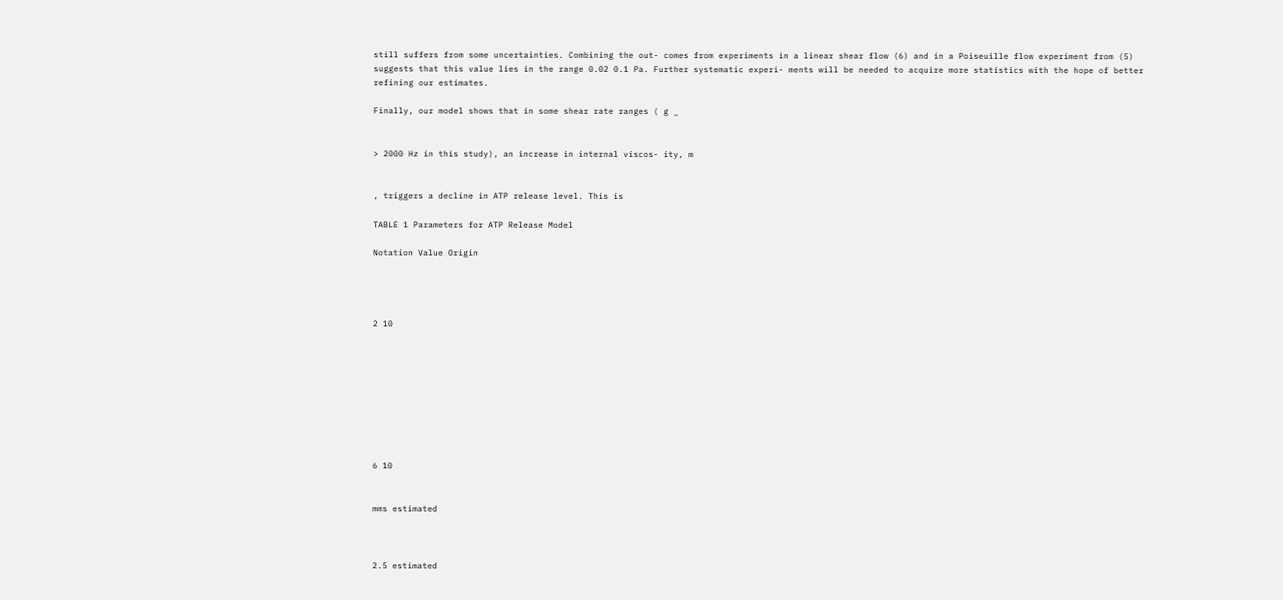still suffers from some uncertainties. Combining the out- comes from experiments in a linear shear flow (6) and in a Poiseuille flow experiment from (5) suggests that this value lies in the range 0.02 0.1 Pa. Further systematic experi- ments will be needed to acquire more statistics with the hope of better refining our estimates.

Finally, our model shows that in some shear rate ranges ( g _


> 2000 Hz in this study), an increase in internal viscos- ity, m


, triggers a decline in ATP release level. This is

TABLE 1 Parameters for ATP Release Model

Notation Value Origin




2 10









6 10


mms estimated



2.5 estimated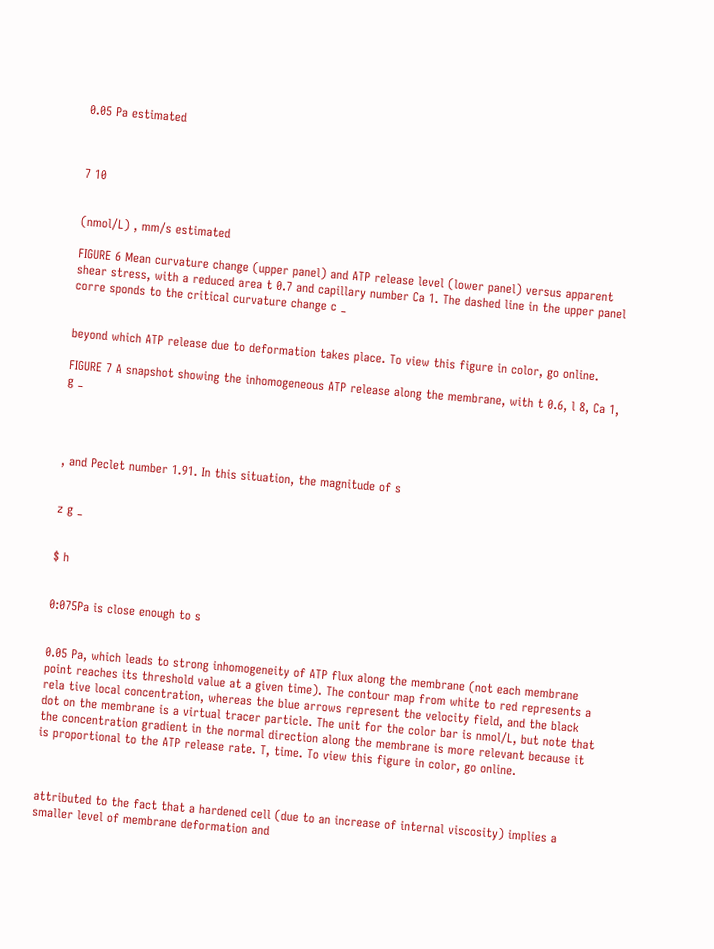0.05 Pa estimated



7 10


(nmol/L) , mm/s estimated

FIGURE 6 Mean curvature change (upper panel) and ATP release level (lower panel) versus apparent shear stress, with a reduced area t 0.7 and capillary number Ca 1. The dashed line in the upper panel corre sponds to the critical curvature change c _


beyond which ATP release due to deformation takes place. To view this figure in color, go online.

FIGURE 7 A snapshot showing the inhomogeneous ATP release along the membrane, with t 0.6, l 8, Ca 1, g _




, and Peclet number 1.91. In this situation, the magnitude of s


z g _


$ h


0:075Pa is close enough to s


0.05 Pa, which leads to strong inhomogeneity of ATP flux along the membrane (not each membrane point reaches its threshold value at a given time). The contour map from white to red represents a rela tive local concentration, whereas the blue arrows represent the velocity field, and the black dot on the membrane is a virtual tracer particle. The unit for the color bar is nmol/L, but note that the concentration gradient in the normal direction along the membrane is more relevant because it is proportional to the ATP release rate. T, time. To view this figure in color, go online.



attributed to the fact that a hardened cell (due to an increase of internal viscosity) implies a smaller level of membrane deformation and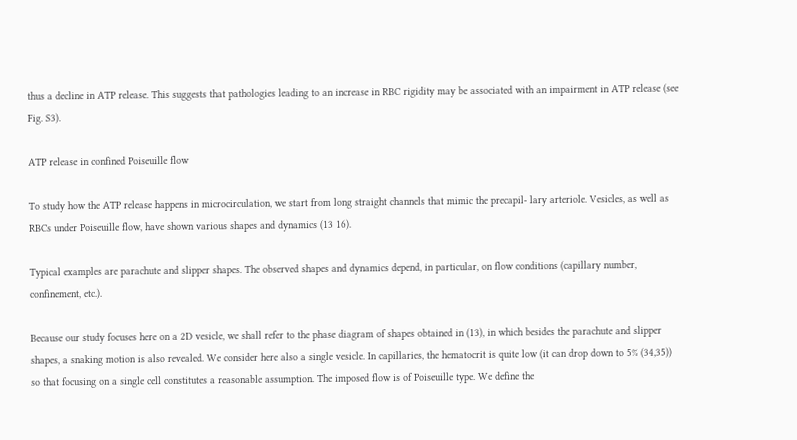thus a decline in ATP release. This suggests that pathologies leading to an increase in RBC rigidity may be associated with an impairment in ATP release (see Fig. S3).

ATP release in confined Poiseuille flow

To study how the ATP release happens in microcirculation, we start from long straight channels that mimic the precapil- lary arteriole. Vesicles, as well as RBCs under Poiseuille flow, have shown various shapes and dynamics (13 16).

Typical examples are parachute and slipper shapes. The observed shapes and dynamics depend, in particular, on flow conditions (capillary number, confinement, etc.).

Because our study focuses here on a 2D vesicle, we shall refer to the phase diagram of shapes obtained in (13), in which besides the parachute and slipper shapes, a snaking motion is also revealed. We consider here also a single vesicle. In capillaries, the hematocrit is quite low (it can drop down to 5% (34,35)) so that focusing on a single cell constitutes a reasonable assumption. The imposed flow is of Poiseuille type. We define the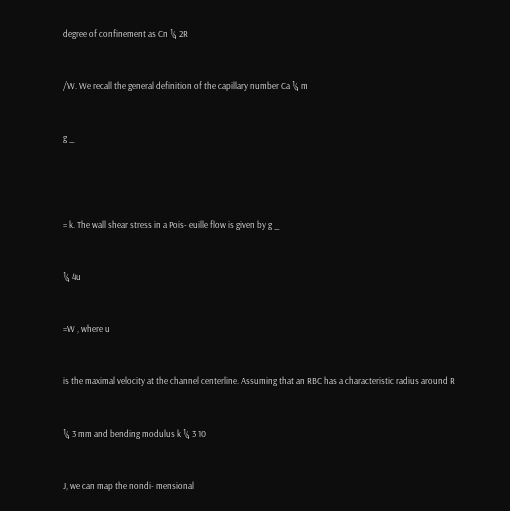degree of confinement as Cn ¼ 2R


/W. We recall the general definition of the capillary number Ca ¼ m


g _




= k. The wall shear stress in a Pois- euille flow is given by g _


¼ 4u


=W , where u


is the maximal velocity at the channel centerline. Assuming that an RBC has a characteristic radius around R


¼ 3 mm and bending modulus k ¼ 3 10


J, we can map the nondi- mensional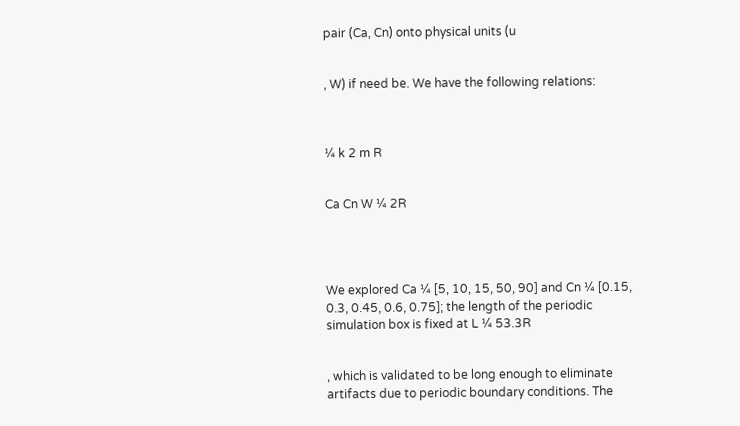pair (Ca, Cn) onto physical units (u


, W) if need be. We have the following relations:



¼ k 2 m R


Ca Cn W ¼ 2R




We explored Ca ¼ [5, 10, 15, 50, 90] and Cn ¼ [0.15, 0.3, 0.45, 0.6, 0.75]; the length of the periodic simulation box is fixed at L ¼ 53.3R


, which is validated to be long enough to eliminate artifacts due to periodic boundary conditions. The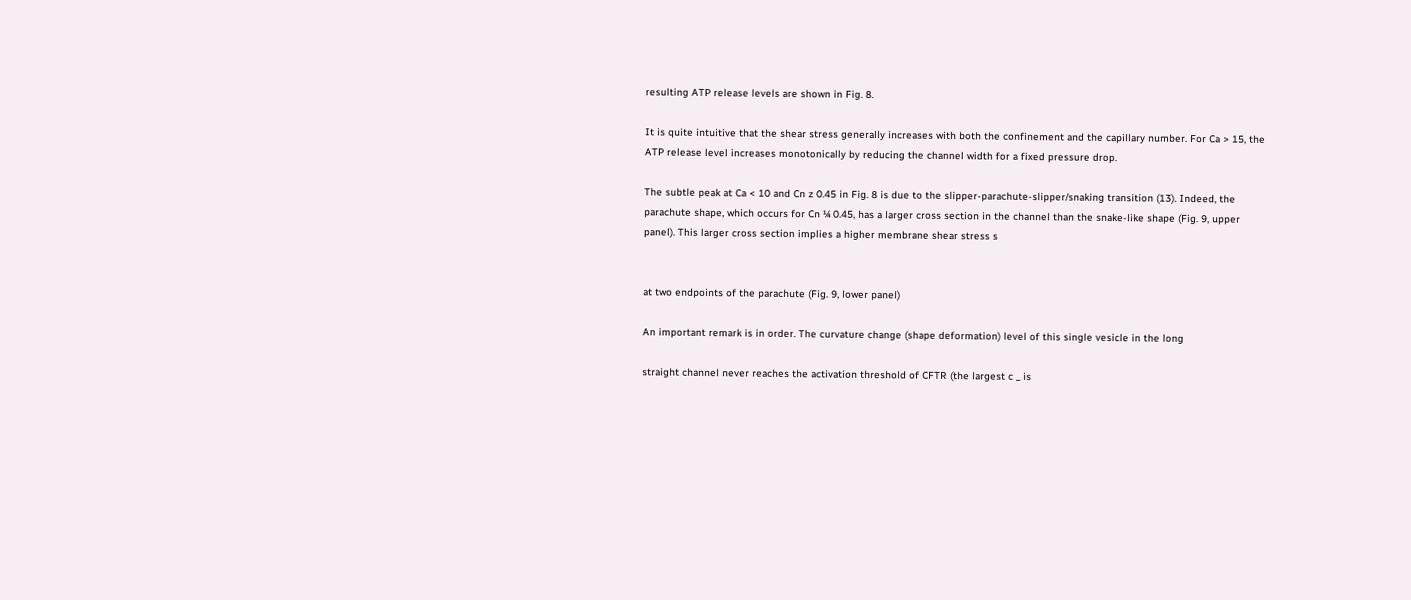resulting ATP release levels are shown in Fig. 8.

It is quite intuitive that the shear stress generally increases with both the confinement and the capillary number. For Ca > 15, the ATP release level increases monotonically by reducing the channel width for a fixed pressure drop.

The subtle peak at Ca < 10 and Cn z 0.45 in Fig. 8 is due to the slipper-parachute-slipper/snaking transition (13). Indeed, the parachute shape, which occurs for Cn ¼ 0.45, has a larger cross section in the channel than the snake-like shape (Fig. 9, upper panel). This larger cross section implies a higher membrane shear stress s


at two endpoints of the parachute (Fig. 9, lower panel)

An important remark is in order. The curvature change (shape deformation) level of this single vesicle in the long

straight channel never reaches the activation threshold of CFTR (the largest c _ is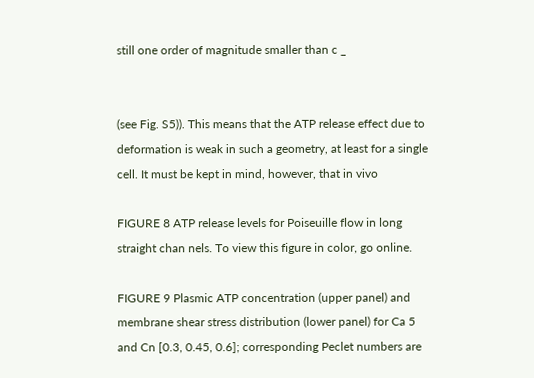still one order of magnitude smaller than c _


(see Fig. S5)). This means that the ATP release effect due to deformation is weak in such a geometry, at least for a single cell. It must be kept in mind, however, that in vivo

FIGURE 8 ATP release levels for Poiseuille flow in long straight chan nels. To view this figure in color, go online.

FIGURE 9 Plasmic ATP concentration (upper panel) and membrane shear stress distribution (lower panel) for Ca 5 and Cn [0.3, 0.45, 0.6]; corresponding Peclet numbers are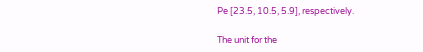Pe [23.5, 10.5, 5.9], respectively.

The unit for the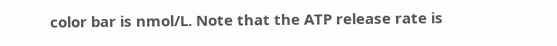color bar is nmol/L. Note that the ATP release rate is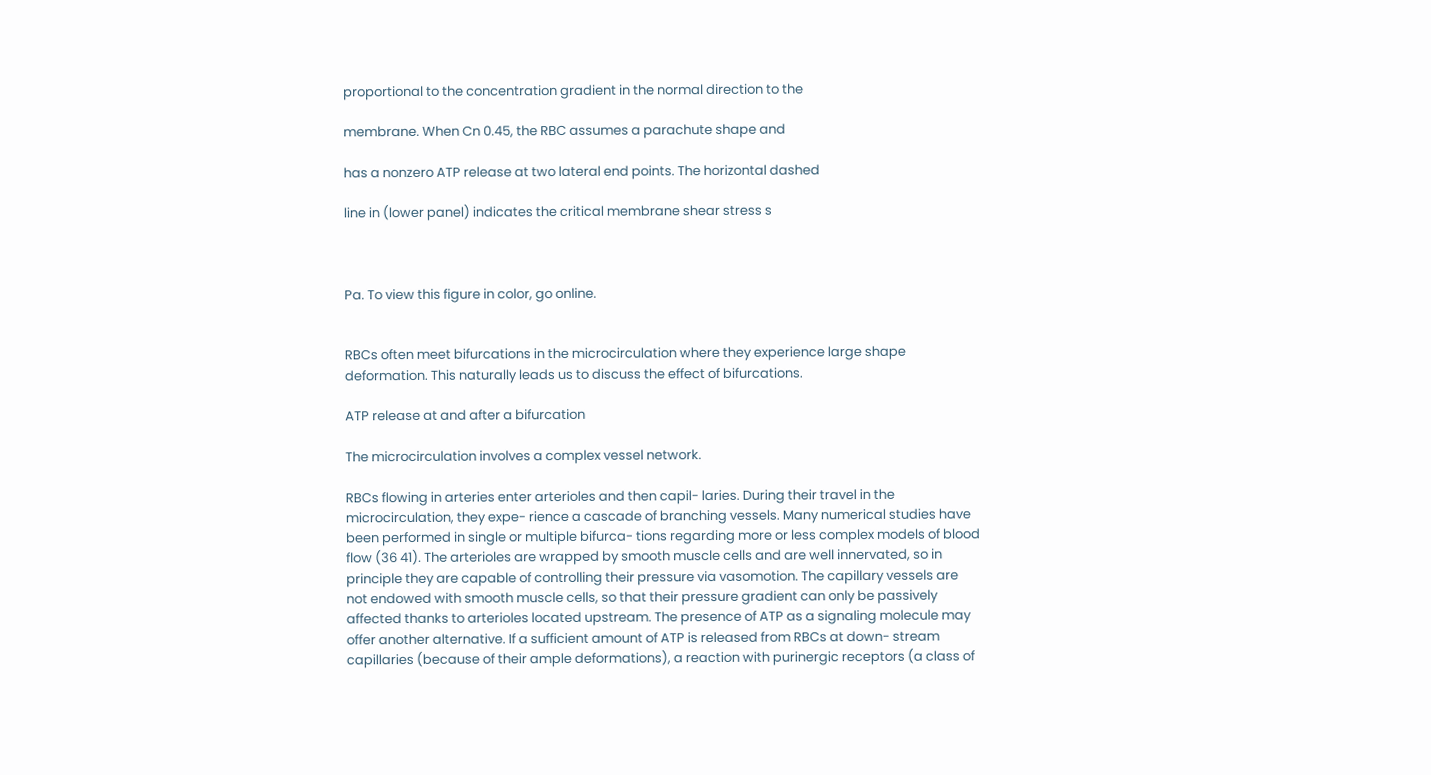proportional to the concentration gradient in the normal direction to the

membrane. When Cn 0.45, the RBC assumes a parachute shape and

has a nonzero ATP release at two lateral end points. The horizontal dashed

line in (lower panel) indicates the critical membrane shear stress s



Pa. To view this figure in color, go online.


RBCs often meet bifurcations in the microcirculation where they experience large shape deformation. This naturally leads us to discuss the effect of bifurcations.

ATP release at and after a bifurcation

The microcirculation involves a complex vessel network.

RBCs flowing in arteries enter arterioles and then capil- laries. During their travel in the microcirculation, they expe- rience a cascade of branching vessels. Many numerical studies have been performed in single or multiple bifurca- tions regarding more or less complex models of blood flow (36 41). The arterioles are wrapped by smooth muscle cells and are well innervated, so in principle they are capable of controlling their pressure via vasomotion. The capillary vessels are not endowed with smooth muscle cells, so that their pressure gradient can only be passively affected thanks to arterioles located upstream. The presence of ATP as a signaling molecule may offer another alternative. If a sufficient amount of ATP is released from RBCs at down- stream capillaries (because of their ample deformations), a reaction with purinergic receptors (a class of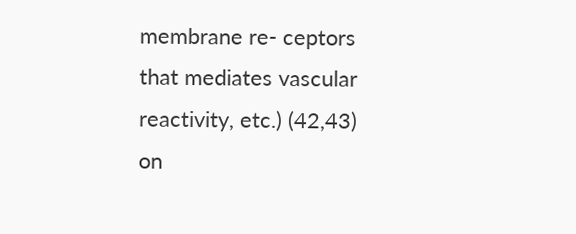membrane re- ceptors that mediates vascular reactivity, etc.) (42,43) on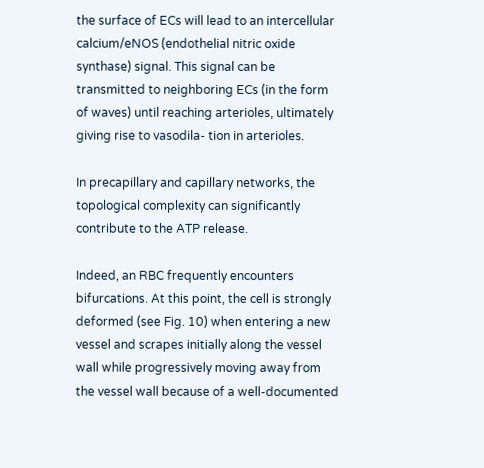the surface of ECs will lead to an intercellular calcium/eNOS (endothelial nitric oxide synthase) signal. This signal can be transmitted to neighboring ECs (in the form of waves) until reaching arterioles, ultimately giving rise to vasodila- tion in arterioles.

In precapillary and capillary networks, the topological complexity can significantly contribute to the ATP release.

Indeed, an RBC frequently encounters bifurcations. At this point, the cell is strongly deformed (see Fig. 10) when entering a new vessel and scrapes initially along the vessel wall while progressively moving away from the vessel wall because of a well-documented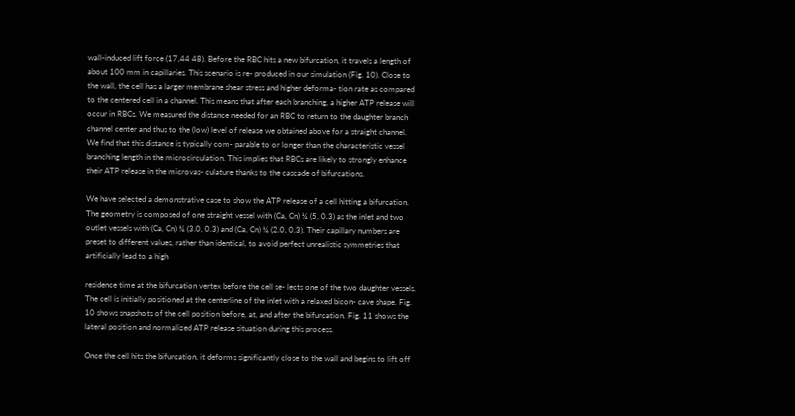wall-induced lift force (17,44 48). Before the RBC hits a new bifurcation, it travels a length of about 100 mm in capillaries. This scenario is re- produced in our simulation (Fig. 10). Close to the wall, the cell has a larger membrane shear stress and higher deforma- tion rate as compared to the centered cell in a channel. This means that after each branching, a higher ATP release will occur in RBCs. We measured the distance needed for an RBC to return to the daughter branch channel center and thus to the (low) level of release we obtained above for a straight channel. We find that this distance is typically com- parable to or longer than the characteristic vessel branching length in the microcirculation. This implies that RBCs are likely to strongly enhance their ATP release in the microvas- culature thanks to the cascade of bifurcations.

We have selected a demonstrative case to show the ATP release of a cell hitting a bifurcation. The geometry is composed of one straight vessel with (Ca, Cn) ¼ (5, 0.3) as the inlet and two outlet vessels with (Ca, Cn) ¼ (3.0, 0.3) and (Ca, Cn) ¼ (2.0, 0.3). Their capillary numbers are preset to different values, rather than identical, to avoid perfect unrealistic symmetries that artificially lead to a high

residence time at the bifurcation vertex before the cell se- lects one of the two daughter vessels. The cell is initially positioned at the centerline of the inlet with a relaxed bicon- cave shape. Fig. 10 shows snapshots of the cell position before, at, and after the bifurcation. Fig. 11 shows the lateral position and normalized ATP release situation during this process.

Once the cell hits the bifurcation, it deforms significantly close to the wall and begins to lift off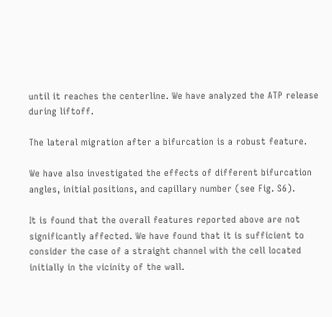until it reaches the centerline. We have analyzed the ATP release during liftoff.

The lateral migration after a bifurcation is a robust feature.

We have also investigated the effects of different bifurcation angles, initial positions, and capillary number (see Fig. S6).

It is found that the overall features reported above are not significantly affected. We have found that it is sufficient to consider the case of a straight channel with the cell located initially in the vicinity of the wall.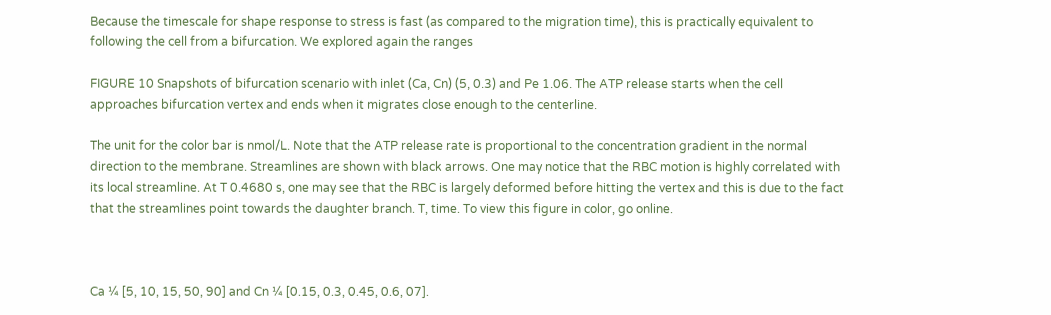Because the timescale for shape response to stress is fast (as compared to the migration time), this is practically equivalent to following the cell from a bifurcation. We explored again the ranges

FIGURE 10 Snapshots of bifurcation scenario with inlet (Ca, Cn) (5, 0.3) and Pe 1.06. The ATP release starts when the cell approaches bifurcation vertex and ends when it migrates close enough to the centerline.

The unit for the color bar is nmol/L. Note that the ATP release rate is proportional to the concentration gradient in the normal direction to the membrane. Streamlines are shown with black arrows. One may notice that the RBC motion is highly correlated with its local streamline. At T 0.4680 s, one may see that the RBC is largely deformed before hitting the vertex and this is due to the fact that the streamlines point towards the daughter branch. T, time. To view this figure in color, go online.



Ca ¼ [5, 10, 15, 50, 90] and Cn ¼ [0.15, 0.3, 0.45, 0.6, 07].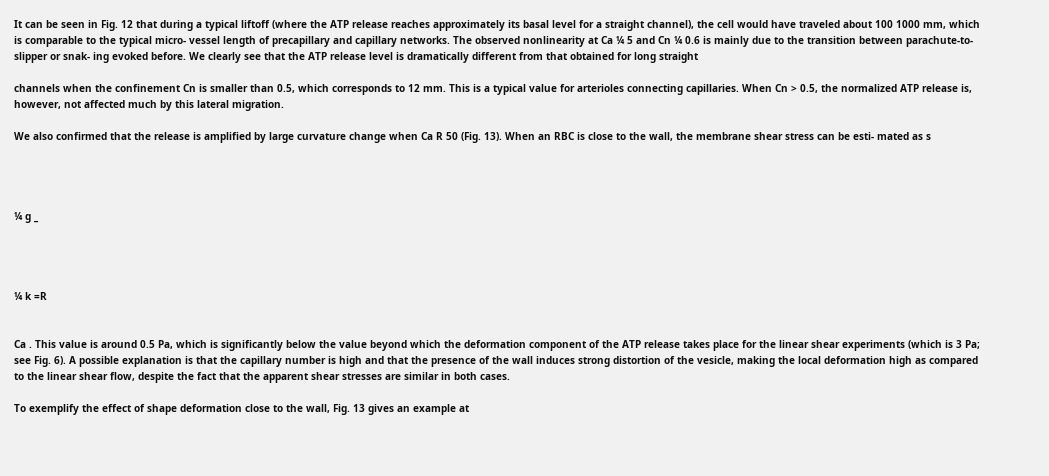It can be seen in Fig. 12 that during a typical liftoff (where the ATP release reaches approximately its basal level for a straight channel), the cell would have traveled about 100 1000 mm, which is comparable to the typical micro- vessel length of precapillary and capillary networks. The observed nonlinearity at Ca ¼ 5 and Cn ¼ 0.6 is mainly due to the transition between parachute-to-slipper or snak- ing evoked before. We clearly see that the ATP release level is dramatically different from that obtained for long straight

channels when the confinement Cn is smaller than 0.5, which corresponds to 12 mm. This is a typical value for arterioles connecting capillaries. When Cn > 0.5, the normalized ATP release is, however, not affected much by this lateral migration.

We also confirmed that the release is amplified by large curvature change when Ca R 50 (Fig. 13). When an RBC is close to the wall, the membrane shear stress can be esti- mated as s




¼ g _




¼ k =R


Ca . This value is around 0.5 Pa, which is significantly below the value beyond which the deformation component of the ATP release takes place for the linear shear experiments (which is 3 Pa; see Fig. 6). A possible explanation is that the capillary number is high and that the presence of the wall induces strong distortion of the vesicle, making the local deformation high as compared to the linear shear flow, despite the fact that the apparent shear stresses are similar in both cases.

To exemplify the effect of shape deformation close to the wall, Fig. 13 gives an example at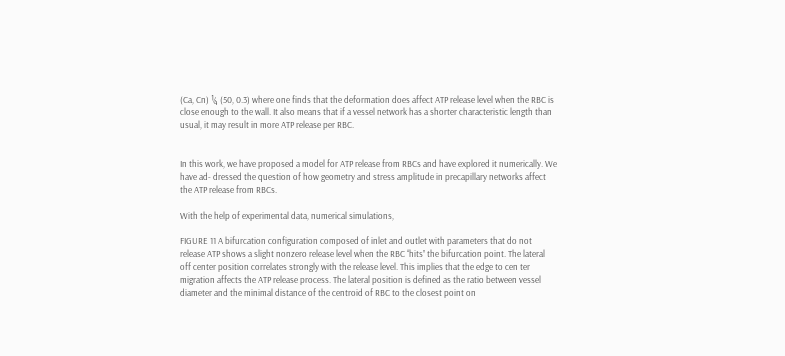(Ca, Cn) ¼ (50, 0.3) where one finds that the deformation does affect ATP release level when the RBC is close enough to the wall. It also means that if a vessel network has a shorter characteristic length than usual, it may result in more ATP release per RBC.


In this work, we have proposed a model for ATP release from RBCs and have explored it numerically. We have ad- dressed the question of how geometry and stress amplitude in precapillary networks affect the ATP release from RBCs.

With the help of experimental data, numerical simulations,

FIGURE 11 A bifurcation configuration composed of inlet and outlet with parameters that do not release ATP shows a slight nonzero release level when the RBC ‘‘hits’’ the bifurcation point. The lateral off center position correlates strongly with the release level. This implies that the edge to cen ter migration affects the ATP release process. The lateral position is defined as the ratio between vessel diameter and the minimal distance of the centroid of RBC to the closest point on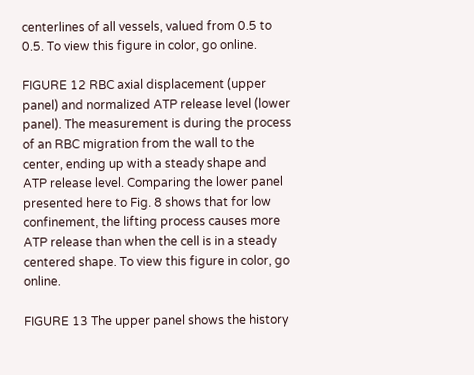centerlines of all vessels, valued from 0.5 to 0.5. To view this figure in color, go online.

FIGURE 12 RBC axial displacement (upper panel) and normalized ATP release level (lower panel). The measurement is during the process of an RBC migration from the wall to the center, ending up with a steady shape and ATP release level. Comparing the lower panel presented here to Fig. 8 shows that for low confinement, the lifting process causes more ATP release than when the cell is in a steady centered shape. To view this figure in color, go online.

FIGURE 13 The upper panel shows the history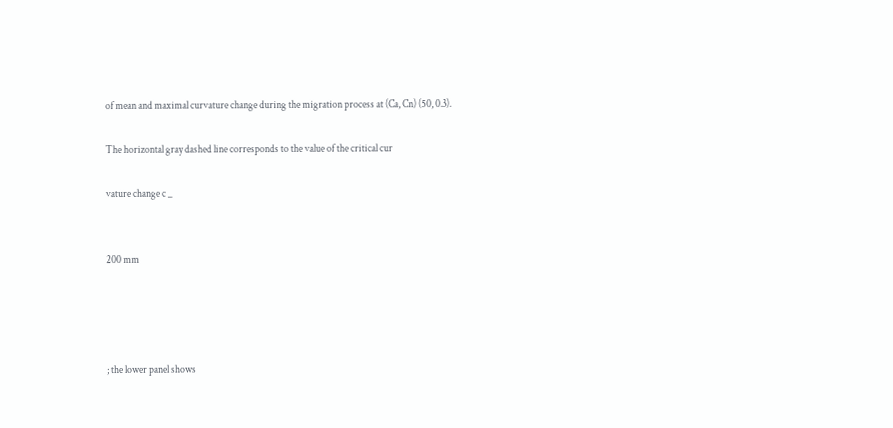of mean and maximal curvature change during the migration process at (Ca, Cn) (50, 0.3).

The horizontal gray dashed line corresponds to the value of the critical cur

vature change c _


200 mm




; the lower panel shows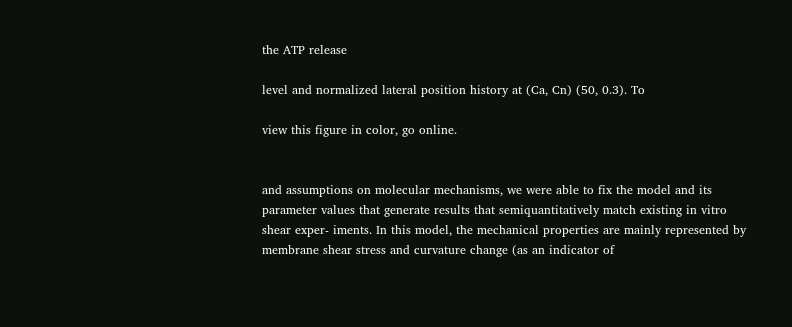the ATP release

level and normalized lateral position history at (Ca, Cn) (50, 0.3). To

view this figure in color, go online.


and assumptions on molecular mechanisms, we were able to fix the model and its parameter values that generate results that semiquantitatively match existing in vitro shear exper- iments. In this model, the mechanical properties are mainly represented by membrane shear stress and curvature change (as an indicator of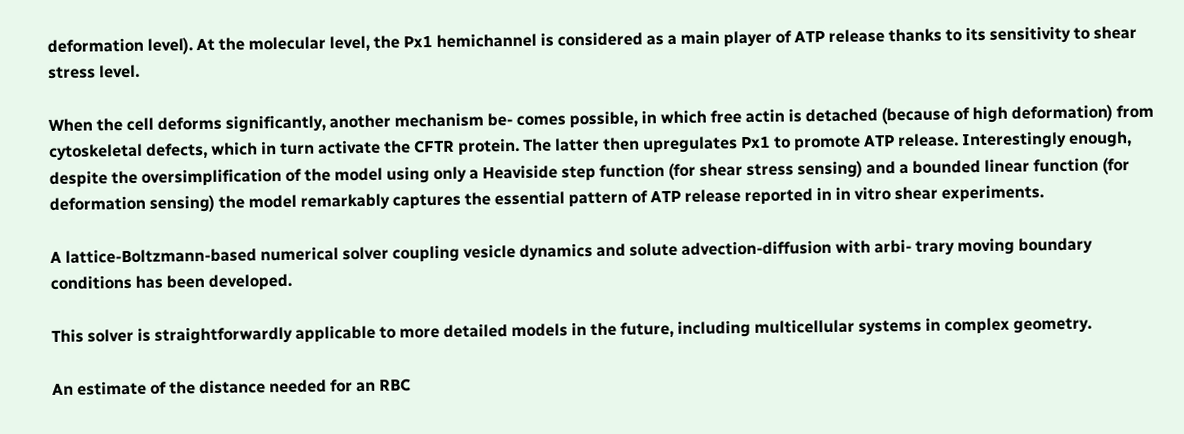deformation level). At the molecular level, the Px1 hemichannel is considered as a main player of ATP release thanks to its sensitivity to shear stress level.

When the cell deforms significantly, another mechanism be- comes possible, in which free actin is detached (because of high deformation) from cytoskeletal defects, which in turn activate the CFTR protein. The latter then upregulates Px1 to promote ATP release. Interestingly enough, despite the oversimplification of the model using only a Heaviside step function (for shear stress sensing) and a bounded linear function (for deformation sensing) the model remarkably captures the essential pattern of ATP release reported in in vitro shear experiments.

A lattice-Boltzmann-based numerical solver coupling vesicle dynamics and solute advection-diffusion with arbi- trary moving boundary conditions has been developed.

This solver is straightforwardly applicable to more detailed models in the future, including multicellular systems in complex geometry.

An estimate of the distance needed for an RBC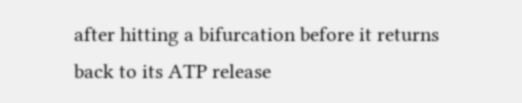after hitting a bifurcation before it returns back to its ATP release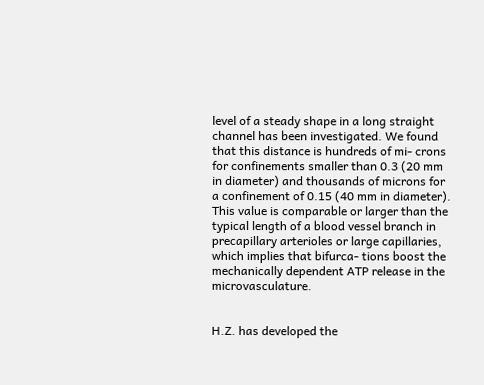level of a steady shape in a long straight channel has been investigated. We found that this distance is hundreds of mi- crons for confinements smaller than 0.3 (20 mm in diameter) and thousands of microns for a confinement of 0.15 (40 mm in diameter). This value is comparable or larger than the typical length of a blood vessel branch in precapillary arterioles or large capillaries, which implies that bifurca- tions boost the mechanically dependent ATP release in the microvasculature.


H.Z. has developed the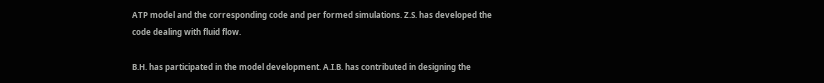ATP model and the corresponding code and per formed simulations. Z.S. has developed the code dealing with fluid flow.

B.H. has participated in the model development. A.I.B. has contributed in designing the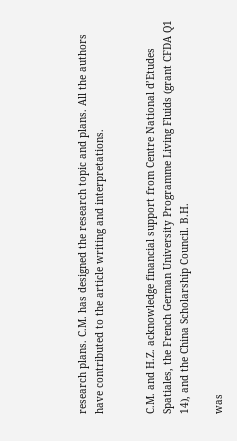research plans. C.M. has designed the research topic and plans. All the authors have contributed to the article writing and interpretations.


C.M. and H.Z. acknowledge financial support from Centre National d’Etudes Spatiales, the French German University Programme Living Fluids (grant CFDA Q1 14), and the China Scholarship Council. B.H.

was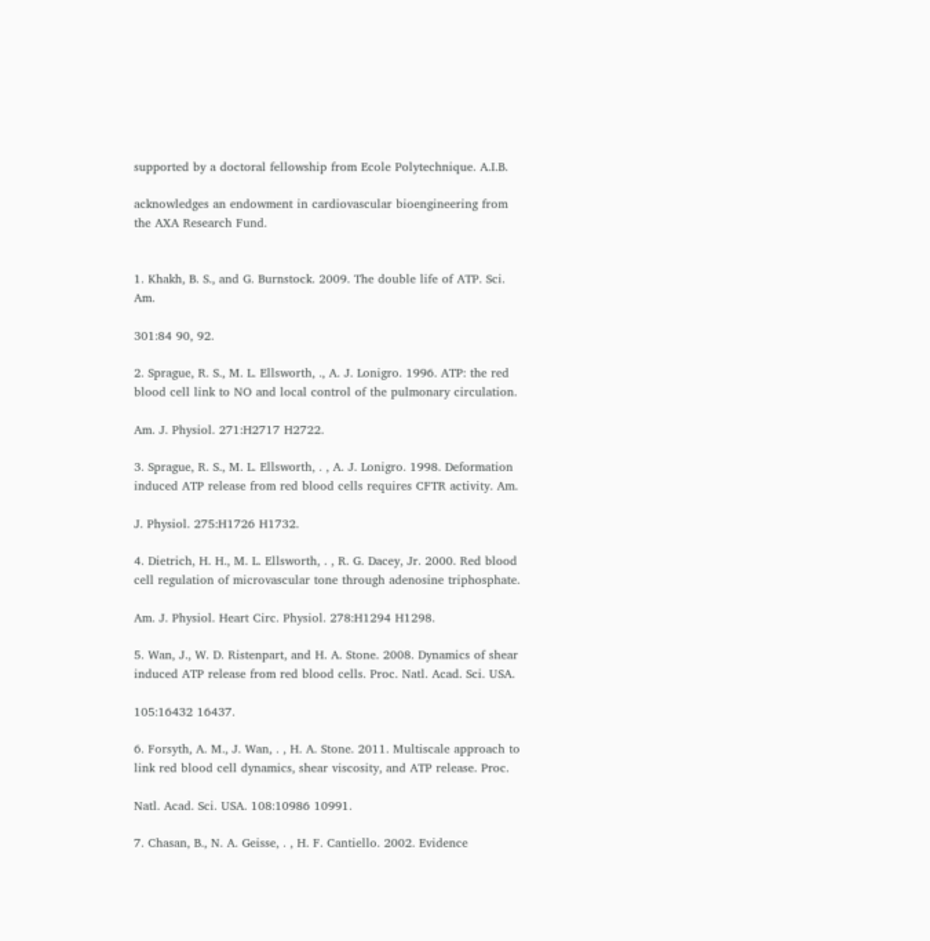supported by a doctoral fellowship from Ecole Polytechnique. A.I.B.

acknowledges an endowment in cardiovascular bioengineering from the AXA Research Fund.


1. Khakh, B. S., and G. Burnstock. 2009. The double life of ATP. Sci. Am.

301:84 90, 92.

2. Sprague, R. S., M. L. Ellsworth, ., A. J. Lonigro. 1996. ATP: the red blood cell link to NO and local control of the pulmonary circulation.

Am. J. Physiol. 271:H2717 H2722.

3. Sprague, R. S., M. L. Ellsworth, . , A. J. Lonigro. 1998. Deformation induced ATP release from red blood cells requires CFTR activity. Am.

J. Physiol. 275:H1726 H1732.

4. Dietrich, H. H., M. L. Ellsworth, . , R. G. Dacey, Jr. 2000. Red blood cell regulation of microvascular tone through adenosine triphosphate.

Am. J. Physiol. Heart Circ. Physiol. 278:H1294 H1298.

5. Wan, J., W. D. Ristenpart, and H. A. Stone. 2008. Dynamics of shear induced ATP release from red blood cells. Proc. Natl. Acad. Sci. USA.

105:16432 16437.

6. Forsyth, A. M., J. Wan, . , H. A. Stone. 2011. Multiscale approach to link red blood cell dynamics, shear viscosity, and ATP release. Proc.

Natl. Acad. Sci. USA. 108:10986 10991.

7. Chasan, B., N. A. Geisse, . , H. F. Cantiello. 2002. Evidence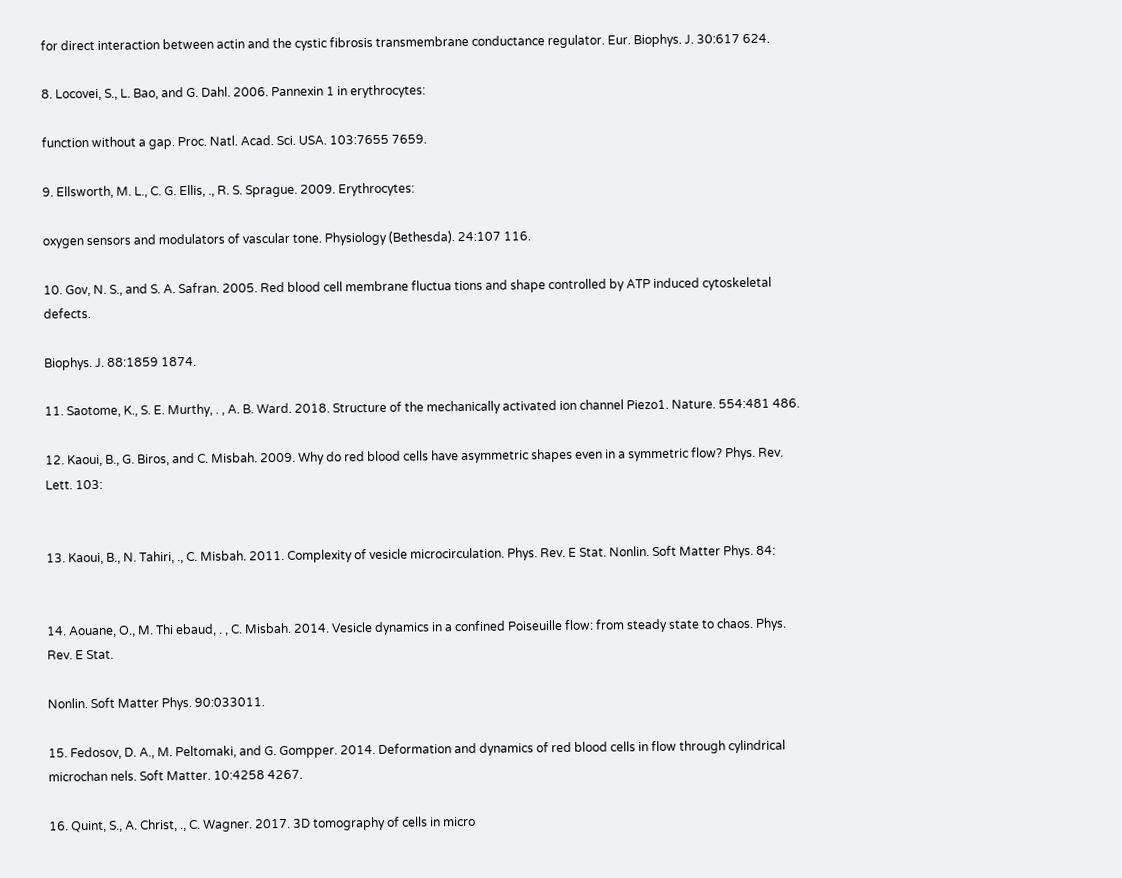for direct interaction between actin and the cystic fibrosis transmembrane conductance regulator. Eur. Biophys. J. 30:617 624.

8. Locovei, S., L. Bao, and G. Dahl. 2006. Pannexin 1 in erythrocytes:

function without a gap. Proc. Natl. Acad. Sci. USA. 103:7655 7659.

9. Ellsworth, M. L., C. G. Ellis, ., R. S. Sprague. 2009. Erythrocytes:

oxygen sensors and modulators of vascular tone. Physiology (Bethesda). 24:107 116.

10. Gov, N. S., and S. A. Safran. 2005. Red blood cell membrane fluctua tions and shape controlled by ATP induced cytoskeletal defects.

Biophys. J. 88:1859 1874.

11. Saotome, K., S. E. Murthy, . , A. B. Ward. 2018. Structure of the mechanically activated ion channel Piezo1. Nature. 554:481 486.

12. Kaoui, B., G. Biros, and C. Misbah. 2009. Why do red blood cells have asymmetric shapes even in a symmetric flow? Phys. Rev. Lett. 103:


13. Kaoui, B., N. Tahiri, ., C. Misbah. 2011. Complexity of vesicle microcirculation. Phys. Rev. E Stat. Nonlin. Soft Matter Phys. 84:


14. Aouane, O., M. Thi ebaud, . , C. Misbah. 2014. Vesicle dynamics in a confined Poiseuille flow: from steady state to chaos. Phys. Rev. E Stat.

Nonlin. Soft Matter Phys. 90:033011.

15. Fedosov, D. A., M. Peltomaki, and G. Gompper. 2014. Deformation and dynamics of red blood cells in flow through cylindrical microchan nels. Soft Matter. 10:4258 4267.

16. Quint, S., A. Christ, ., C. Wagner. 2017. 3D tomography of cells in micro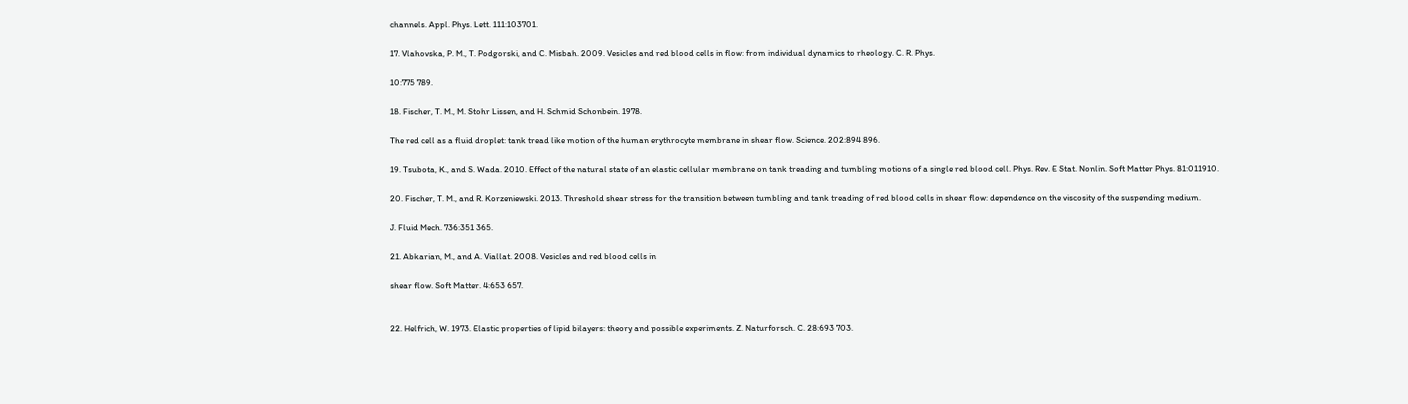channels. Appl. Phys. Lett. 111:103701.

17. Vlahovska, P. M., T. Podgorski, and C. Misbah. 2009. Vesicles and red blood cells in flow: from individual dynamics to rheology. C. R. Phys.

10:775 789.

18. Fischer, T. M., M. Stohr Lissen, and H. Schmid Schonbein. 1978.

The red cell as a fluid droplet: tank tread like motion of the human erythrocyte membrane in shear flow. Science. 202:894 896.

19. Tsubota, K., and S. Wada. 2010. Effect of the natural state of an elastic cellular membrane on tank treading and tumbling motions of a single red blood cell. Phys. Rev. E Stat. Nonlin. Soft Matter Phys. 81:011910.

20. Fischer, T. M., and R. Korzeniewski. 2013. Threshold shear stress for the transition between tumbling and tank treading of red blood cells in shear flow: dependence on the viscosity of the suspending medium.

J. Fluid Mech. 736:351 365.

21. Abkarian, M., and A. Viallat. 2008. Vesicles and red blood cells in

shear flow. Soft Matter. 4:653 657.


22. Helfrich, W. 1973. Elastic properties of lipid bilayers: theory and possible experiments. Z. Naturforsch. C. 28:693 703.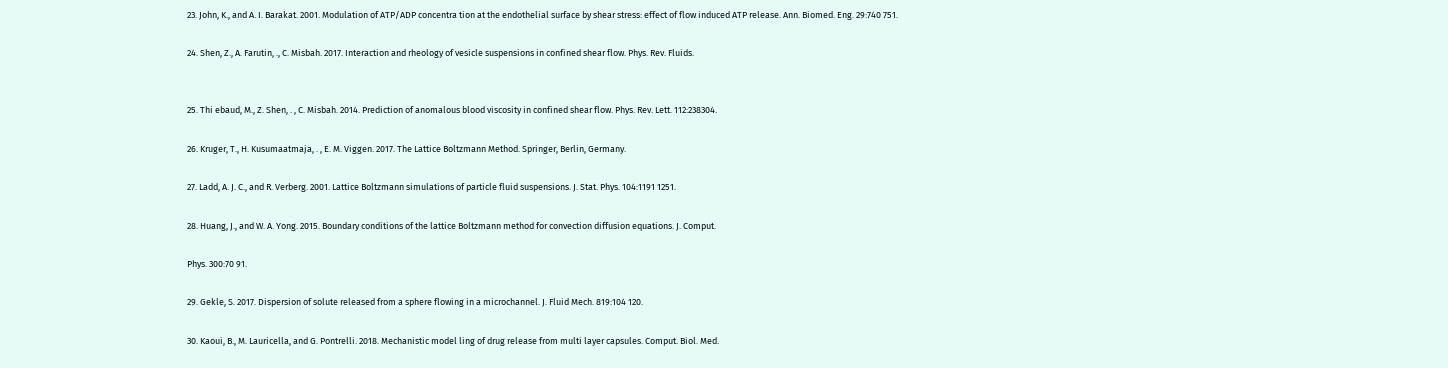23. John, K., and A. I. Barakat. 2001. Modulation of ATP/ADP concentra tion at the endothelial surface by shear stress: effect of flow induced ATP release. Ann. Biomed. Eng. 29:740 751.

24. Shen, Z., A. Farutin, ., C. Misbah. 2017. Interaction and rheology of vesicle suspensions in confined shear flow. Phys. Rev. Fluids.


25. Thi ebaud, M., Z. Shen, . , C. Misbah. 2014. Prediction of anomalous blood viscosity in confined shear flow. Phys. Rev. Lett. 112:238304.

26. Kruger, T., H. Kusumaatmaja, . , E. M. Viggen. 2017. The Lattice Boltzmann Method. Springer, Berlin, Germany.

27. Ladd, A. J. C., and R. Verberg. 2001. Lattice Boltzmann simulations of particle fluid suspensions. J. Stat. Phys. 104:1191 1251.

28. Huang, J., and W. A. Yong. 2015. Boundary conditions of the lattice Boltzmann method for convection diffusion equations. J. Comput.

Phys. 300:70 91.

29. Gekle, S. 2017. Dispersion of solute released from a sphere flowing in a microchannel. J. Fluid Mech. 819:104 120.

30. Kaoui, B., M. Lauricella, and G. Pontrelli. 2018. Mechanistic model ling of drug release from multi layer capsules. Comput. Biol. Med.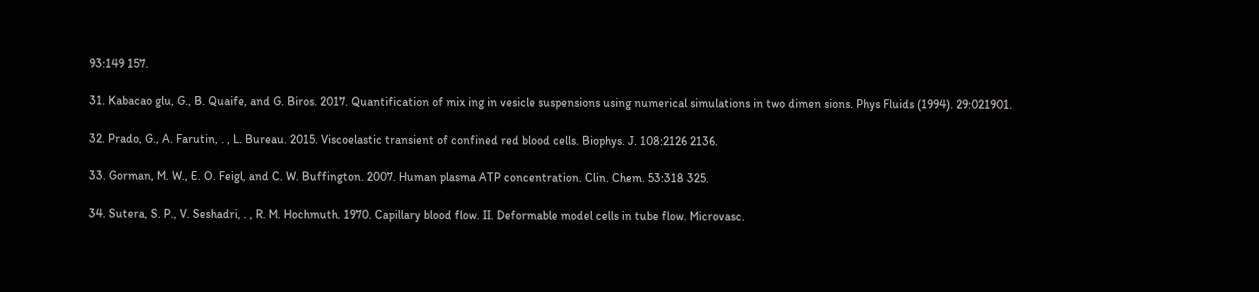93:149 157.

31. Kabacao glu, G., B. Quaife, and G. Biros. 2017. Quantification of mix ing in vesicle suspensions using numerical simulations in two dimen sions. Phys Fluids (1994). 29:021901.

32. Prado, G., A. Farutin, . , L. Bureau. 2015. Viscoelastic transient of confined red blood cells. Biophys. J. 108:2126 2136.

33. Gorman, M. W., E. O. Feigl, and C. W. Buffington. 2007. Human plasma ATP concentration. Clin. Chem. 53:318 325.

34. Sutera, S. P., V. Seshadri, . , R. M. Hochmuth. 1970. Capillary blood flow. II. Deformable model cells in tube flow. Microvasc.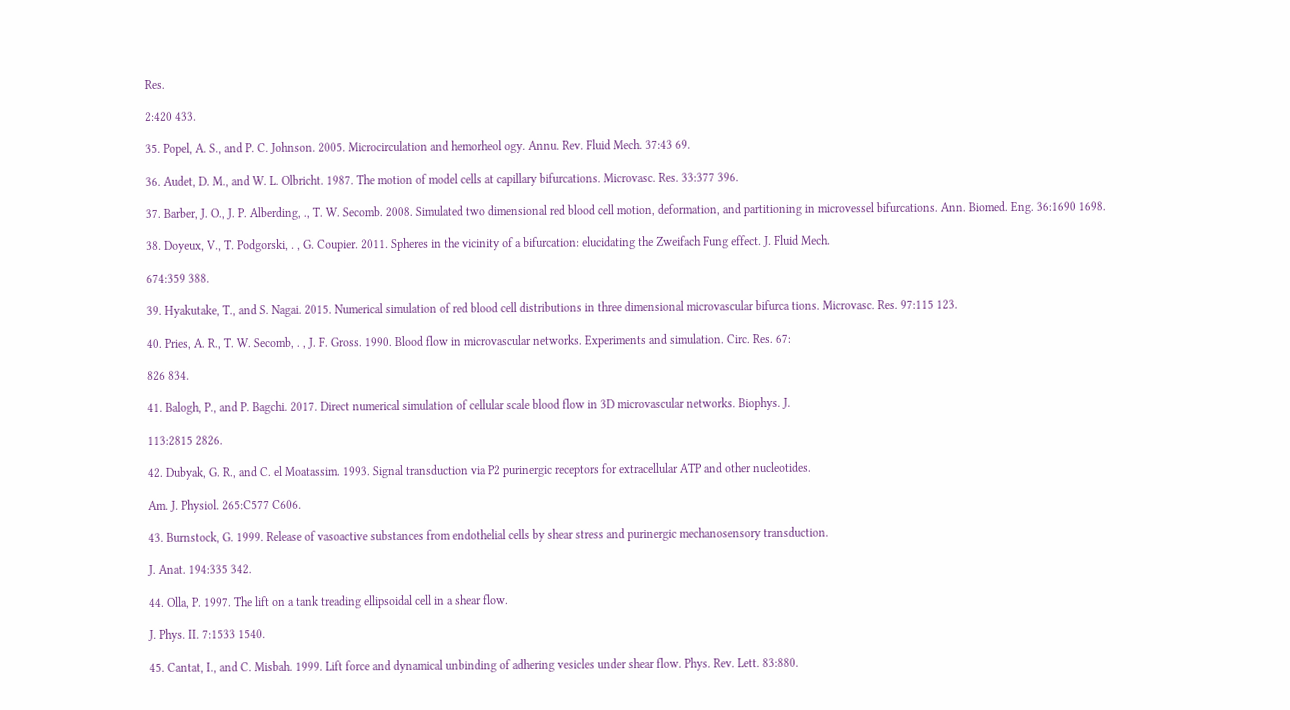Res.

2:420 433.

35. Popel, A. S., and P. C. Johnson. 2005. Microcirculation and hemorheol ogy. Annu. Rev. Fluid Mech. 37:43 69.

36. Audet, D. M., and W. L. Olbricht. 1987. The motion of model cells at capillary bifurcations. Microvasc. Res. 33:377 396.

37. Barber, J. O., J. P. Alberding, ., T. W. Secomb. 2008. Simulated two dimensional red blood cell motion, deformation, and partitioning in microvessel bifurcations. Ann. Biomed. Eng. 36:1690 1698.

38. Doyeux, V., T. Podgorski, . , G. Coupier. 2011. Spheres in the vicinity of a bifurcation: elucidating the Zweifach Fung effect. J. Fluid Mech.

674:359 388.

39. Hyakutake, T., and S. Nagai. 2015. Numerical simulation of red blood cell distributions in three dimensional microvascular bifurca tions. Microvasc. Res. 97:115 123.

40. Pries, A. R., T. W. Secomb, . , J. F. Gross. 1990. Blood flow in microvascular networks. Experiments and simulation. Circ. Res. 67:

826 834.

41. Balogh, P., and P. Bagchi. 2017. Direct numerical simulation of cellular scale blood flow in 3D microvascular networks. Biophys. J.

113:2815 2826.

42. Dubyak, G. R., and C. el Moatassim. 1993. Signal transduction via P2 purinergic receptors for extracellular ATP and other nucleotides.

Am. J. Physiol. 265:C577 C606.

43. Burnstock, G. 1999. Release of vasoactive substances from endothelial cells by shear stress and purinergic mechanosensory transduction.

J. Anat. 194:335 342.

44. Olla, P. 1997. The lift on a tank treading ellipsoidal cell in a shear flow.

J. Phys. II. 7:1533 1540.

45. Cantat, I., and C. Misbah. 1999. Lift force and dynamical unbinding of adhering vesicles under shear flow. Phys. Rev. Lett. 83:880.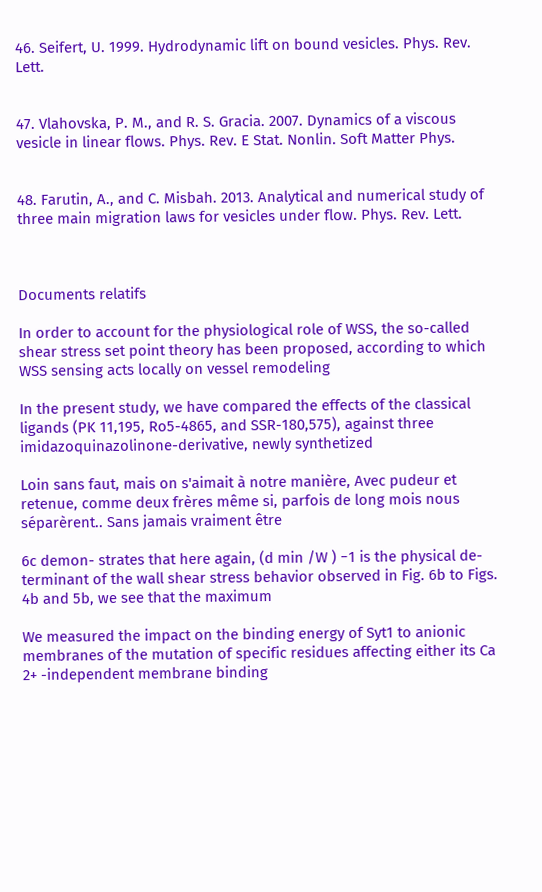46. Seifert, U. 1999. Hydrodynamic lift on bound vesicles. Phys. Rev. Lett.


47. Vlahovska, P. M., and R. S. Gracia. 2007. Dynamics of a viscous vesicle in linear flows. Phys. Rev. E Stat. Nonlin. Soft Matter Phys.


48. Farutin, A., and C. Misbah. 2013. Analytical and numerical study of three main migration laws for vesicles under flow. Phys. Rev. Lett.



Documents relatifs

In order to account for the physiological role of WSS, the so-called shear stress set point theory has been proposed, according to which WSS sensing acts locally on vessel remodeling

In the present study, we have compared the effects of the classical ligands (PK 11,195, Ro5-4865, and SSR-180,575), against three imidazoquinazolinone-derivative, newly synthetized

Loin sans faut, mais on s'aimait à notre manière, Avec pudeur et retenue, comme deux frères même si, parfois de long mois nous séparèrent.. Sans jamais vraiment être

6c demon- strates that here again, (d min /W ) −1 is the physical de- terminant of the wall shear stress behavior observed in Fig. 6b to Figs. 4b and 5b, we see that the maximum

We measured the impact on the binding energy of Syt1 to anionic membranes of the mutation of specific residues affecting either its Ca 2+ -independent membrane binding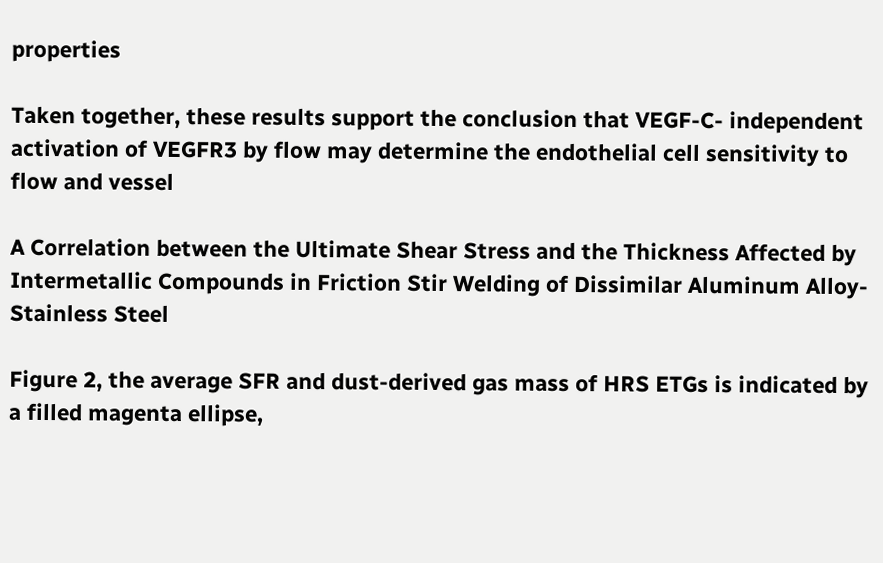properties

Taken together, these results support the conclusion that VEGF-C- independent activation of VEGFR3 by flow may determine the endothelial cell sensitivity to flow and vessel

A Correlation between the Ultimate Shear Stress and the Thickness Affected by Intermetallic Compounds in Friction Stir Welding of Dissimilar Aluminum Alloy-Stainless Steel

Figure 2, the average SFR and dust-derived gas mass of HRS ETGs is indicated by a filled magenta ellipse,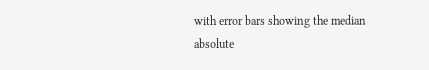with error bars showing the median absolute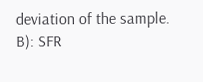deviation of the sample. B): SFR